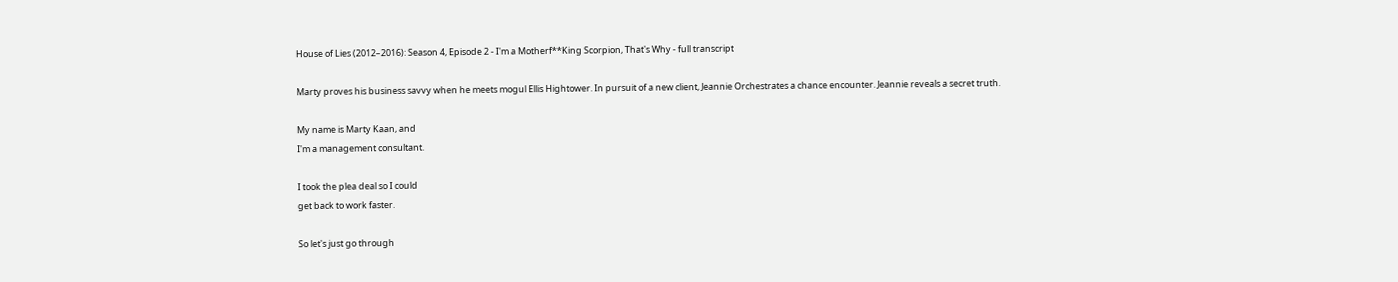House of Lies (2012–2016): Season 4, Episode 2 - I'm a Motherf**King Scorpion, That's Why - full transcript

Marty proves his business savvy when he meets mogul Ellis Hightower. In pursuit of a new client, Jeannie Orchestrates a chance encounter. Jeannie reveals a secret truth.

My name is Marty Kaan, and
I'm a management consultant.

I took the plea deal so I could
get back to work faster.

So let's just go through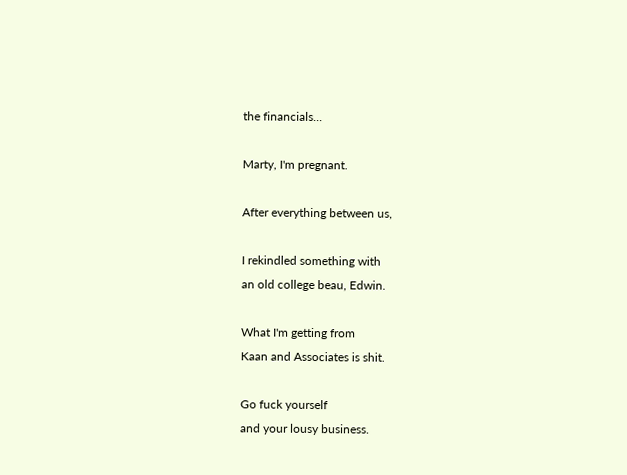the financials...

Marty, I'm pregnant.

After everything between us,

I rekindled something with
an old college beau, Edwin.

What I'm getting from
Kaan and Associates is shit.

Go fuck yourself
and your lousy business.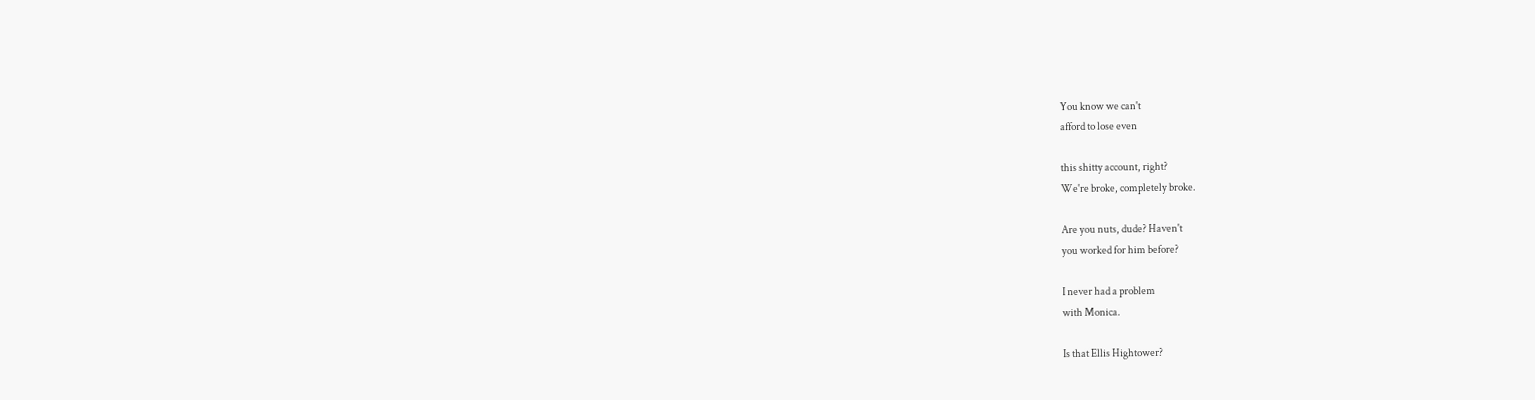You know we can't
afford to lose even

this shitty account, right?
We're broke, completely broke.

Are you nuts, dude? Haven't
you worked for him before?

I never had a problem
with Monica.

Is that Ellis Hightower?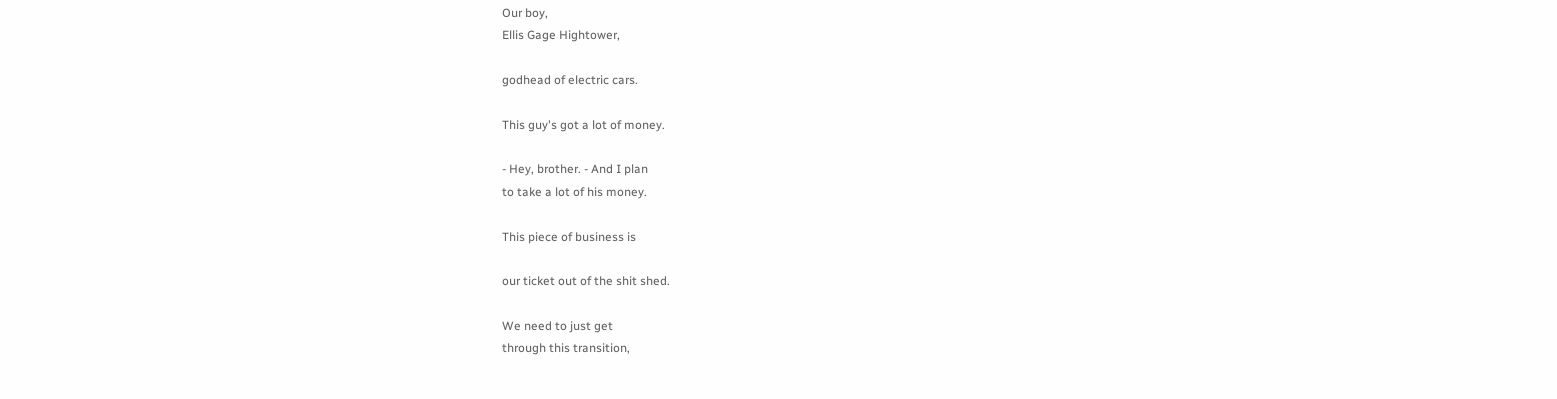Our boy,
Ellis Gage Hightower,

godhead of electric cars.

This guy's got a lot of money.

- Hey, brother. - And I plan
to take a lot of his money.

This piece of business is

our ticket out of the shit shed.

We need to just get
through this transition,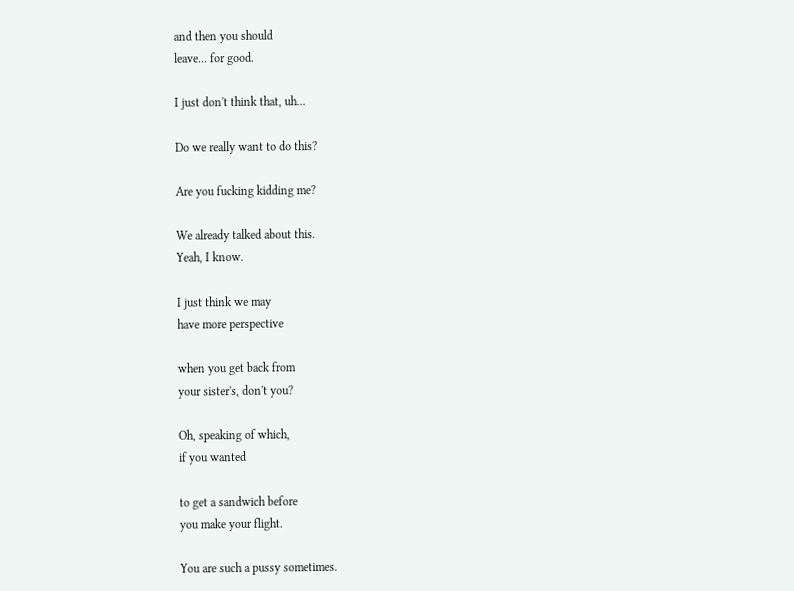and then you should
leave... for good.

I just don't think that, uh...

Do we really want to do this?

Are you fucking kidding me?

We already talked about this.
Yeah, I know.

I just think we may
have more perspective

when you get back from
your sister's, don't you?

Oh, speaking of which,
if you wanted

to get a sandwich before
you make your flight.

You are such a pussy sometimes.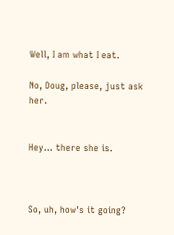Well, I am what I eat.

No, Doug, please, just ask her.


Hey... there she is.



So, uh, how's it going?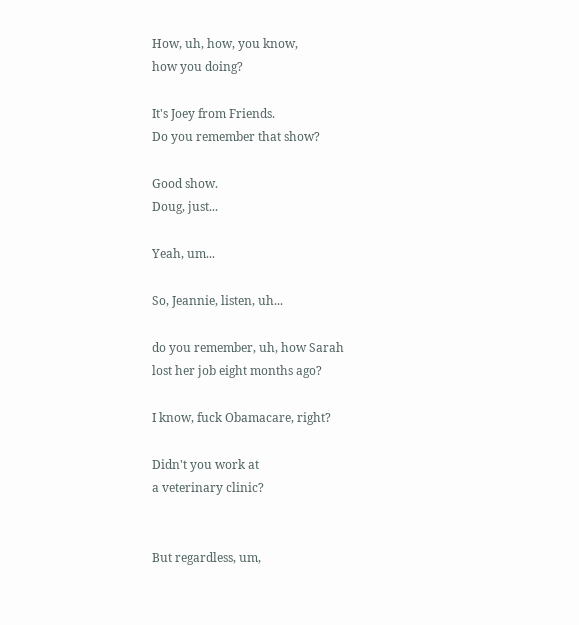How, uh, how, you know,
how you doing?

It's Joey from Friends.
Do you remember that show?

Good show.
Doug, just...

Yeah, um...

So, Jeannie, listen, uh...

do you remember, uh, how Sarah
lost her job eight months ago?

I know, fuck Obamacare, right?

Didn't you work at
a veterinary clinic?


But regardless, um,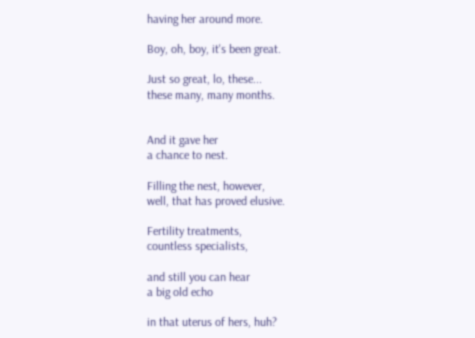having her around more.

Boy, oh, boy, it's been great.

Just so great, lo, these...
these many, many months.


And it gave her
a chance to nest.

Filling the nest, however,
well, that has proved elusive.

Fertility treatments,
countless specialists,

and still you can hear
a big old echo

in that uterus of hers, huh?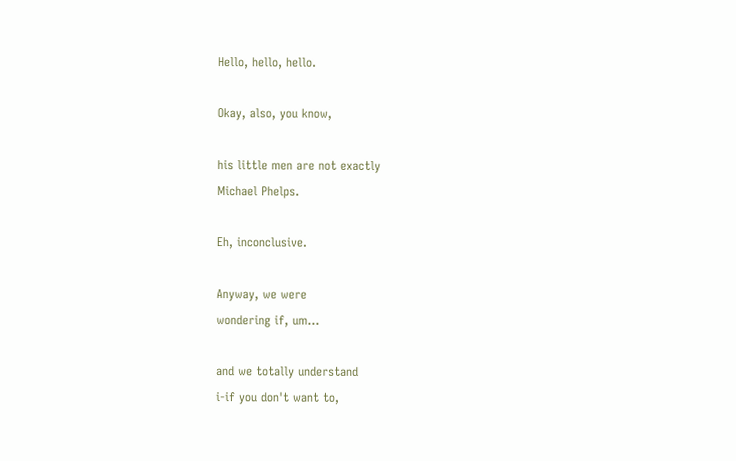Hello, hello, hello.

Okay, also, you know,

his little men are not exactly
Michael Phelps.

Eh, inconclusive.

Anyway, we were
wondering if, um...

and we totally understand
i-if you don't want to,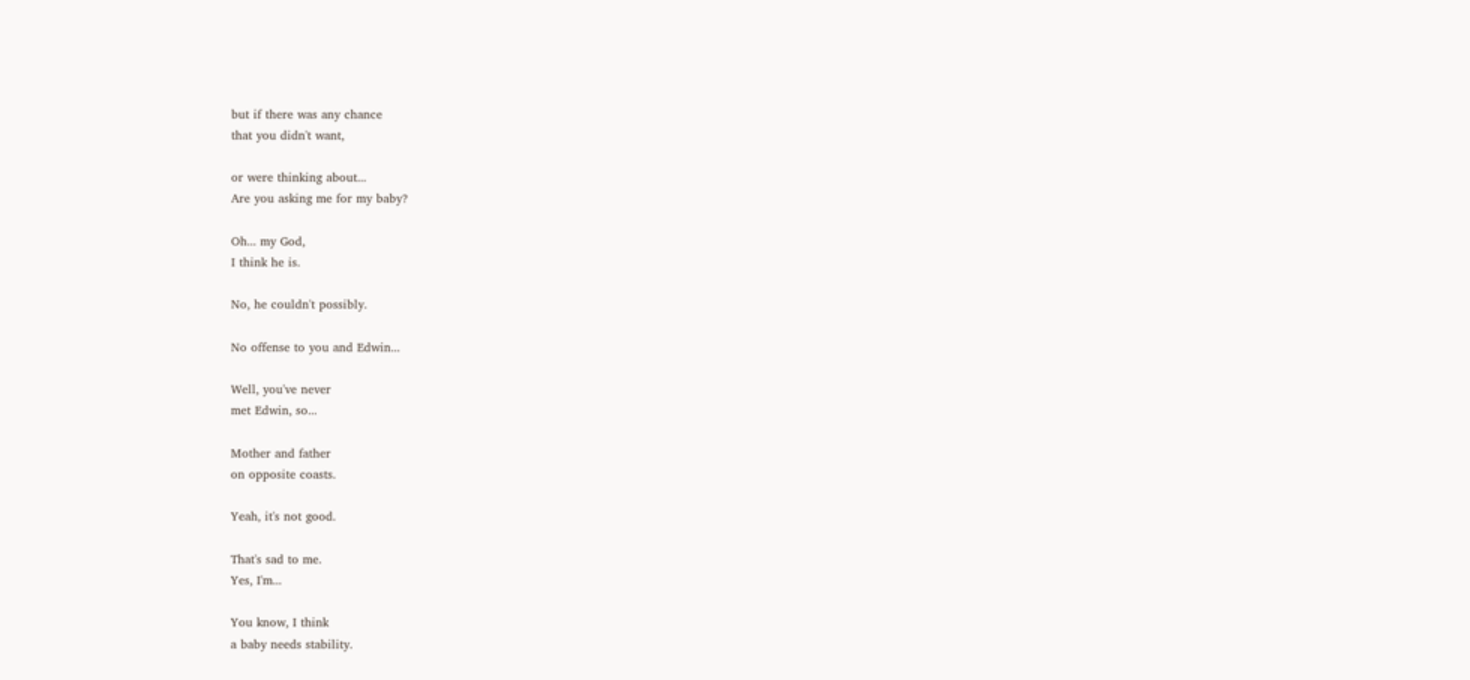but if there was any chance
that you didn't want,

or were thinking about...
Are you asking me for my baby?

Oh... my God,
I think he is.

No, he couldn't possibly.

No offense to you and Edwin...

Well, you've never
met Edwin, so...

Mother and father
on opposite coasts.

Yeah, it's not good.

That's sad to me.
Yes, I'm...

You know, I think
a baby needs stability.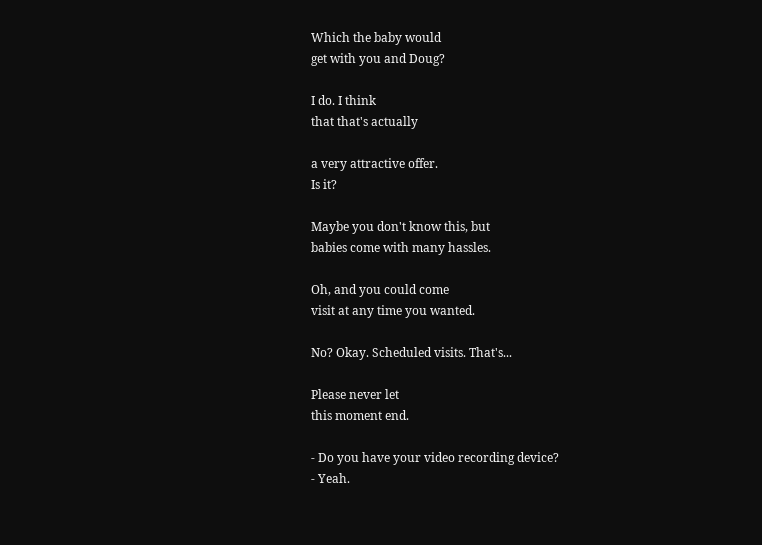Which the baby would
get with you and Doug?

I do. I think
that that's actually

a very attractive offer.
Is it?

Maybe you don't know this, but
babies come with many hassles.

Oh, and you could come
visit at any time you wanted.

No? Okay. Scheduled visits. That's...

Please never let
this moment end.

- Do you have your video recording device?
- Yeah.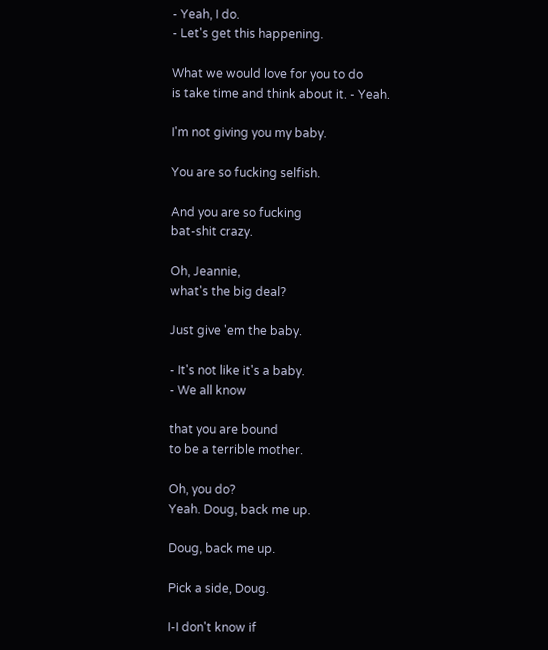- Yeah, I do.
- Let's get this happening.

What we would love for you to do
is take time and think about it. - Yeah.

I'm not giving you my baby.

You are so fucking selfish.

And you are so fucking
bat-shit crazy.

Oh, Jeannie,
what's the big deal?

Just give 'em the baby.

- It's not like it's a baby.
- We all know

that you are bound
to be a terrible mother.

Oh, you do?
Yeah. Doug, back me up.

Doug, back me up.

Pick a side, Doug.

I-I don't know if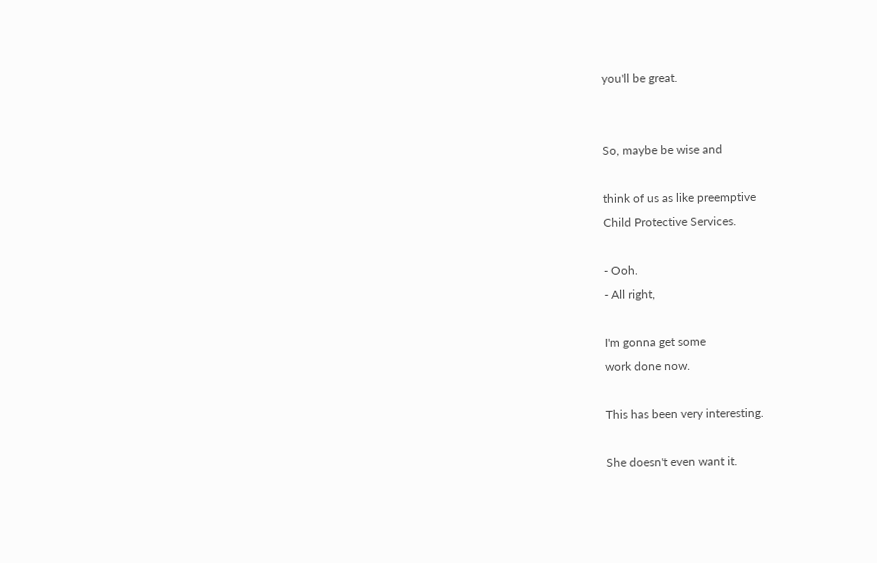you'll be great.


So, maybe be wise and

think of us as like preemptive
Child Protective Services.

- Ooh.
- All right,

I'm gonna get some
work done now.

This has been very interesting.

She doesn't even want it.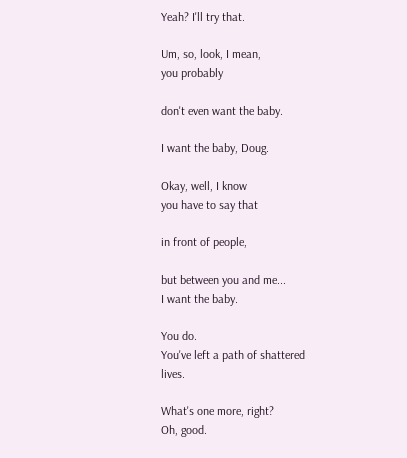Yeah? I'll try that.

Um, so, look, I mean,
you probably

don't even want the baby.

I want the baby, Doug.

Okay, well, I know
you have to say that

in front of people,

but between you and me...
I want the baby.

You do.
You've left a path of shattered lives.

What's one more, right?
Oh, good.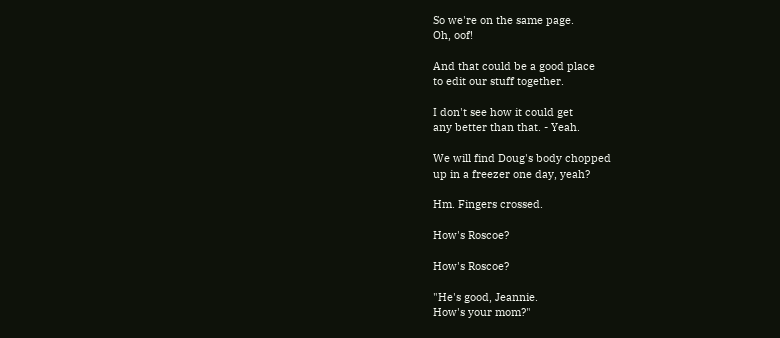So we're on the same page.
Oh, oof!

And that could be a good place
to edit our stuff together.

I don't see how it could get
any better than that. - Yeah.

We will find Doug's body chopped
up in a freezer one day, yeah?

Hm. Fingers crossed.

How's Roscoe?

How's Roscoe?

"He's good, Jeannie.
How's your mom?"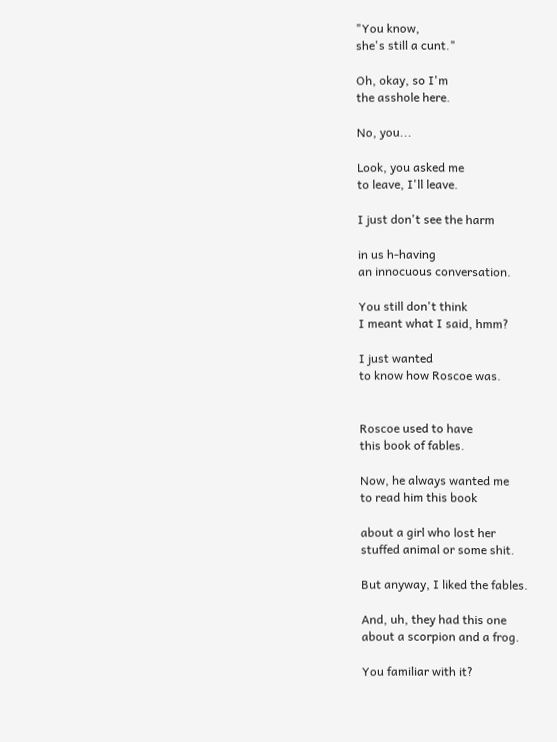"You know,
she's still a cunt."

Oh, okay, so I'm
the asshole here.

No, you...

Look, you asked me
to leave, I'll leave.

I just don't see the harm

in us h-having
an innocuous conversation.

You still don't think
I meant what I said, hmm?

I just wanted
to know how Roscoe was.


Roscoe used to have
this book of fables.

Now, he always wanted me
to read him this book

about a girl who lost her
stuffed animal or some shit.

But anyway, I liked the fables.

And, uh, they had this one
about a scorpion and a frog.

You familiar with it?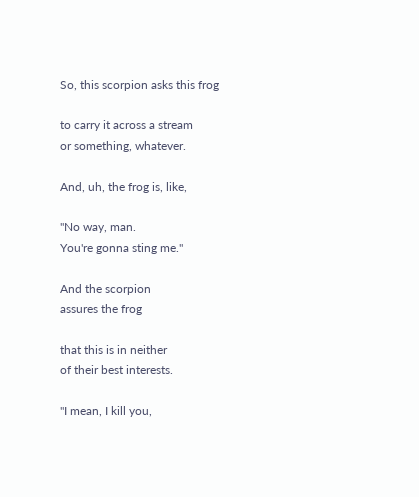So, this scorpion asks this frog

to carry it across a stream
or something, whatever.

And, uh, the frog is, like,

"No way, man.
You're gonna sting me."

And the scorpion
assures the frog

that this is in neither
of their best interests.

"I mean, I kill you,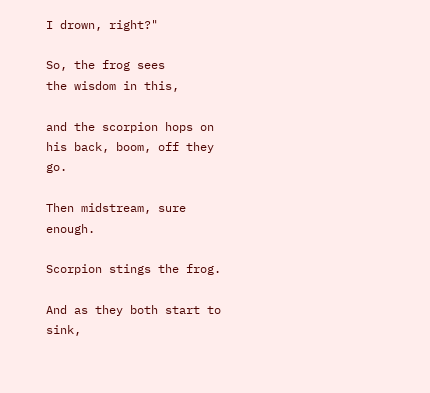I drown, right?"

So, the frog sees
the wisdom in this,

and the scorpion hops on
his back, boom, off they go.

Then midstream, sure enough.

Scorpion stings the frog.

And as they both start to sink,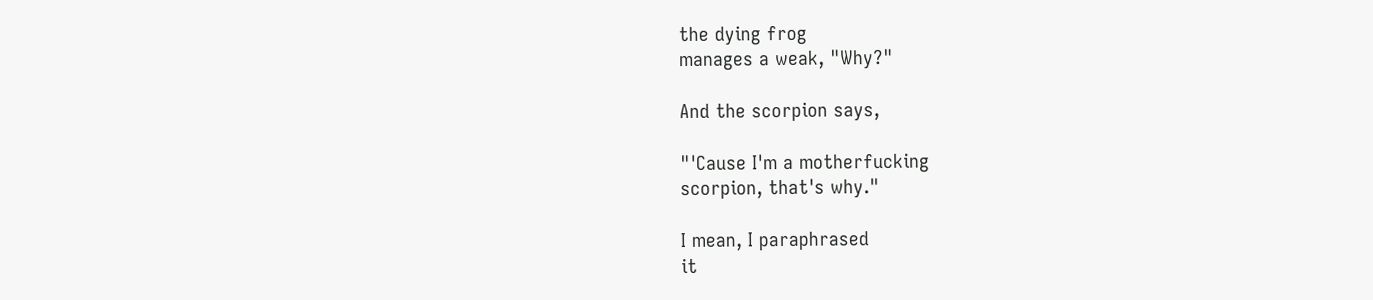the dying frog
manages a weak, "Why?"

And the scorpion says,

"'Cause I'm a motherfucking
scorpion, that's why."

I mean, I paraphrased
it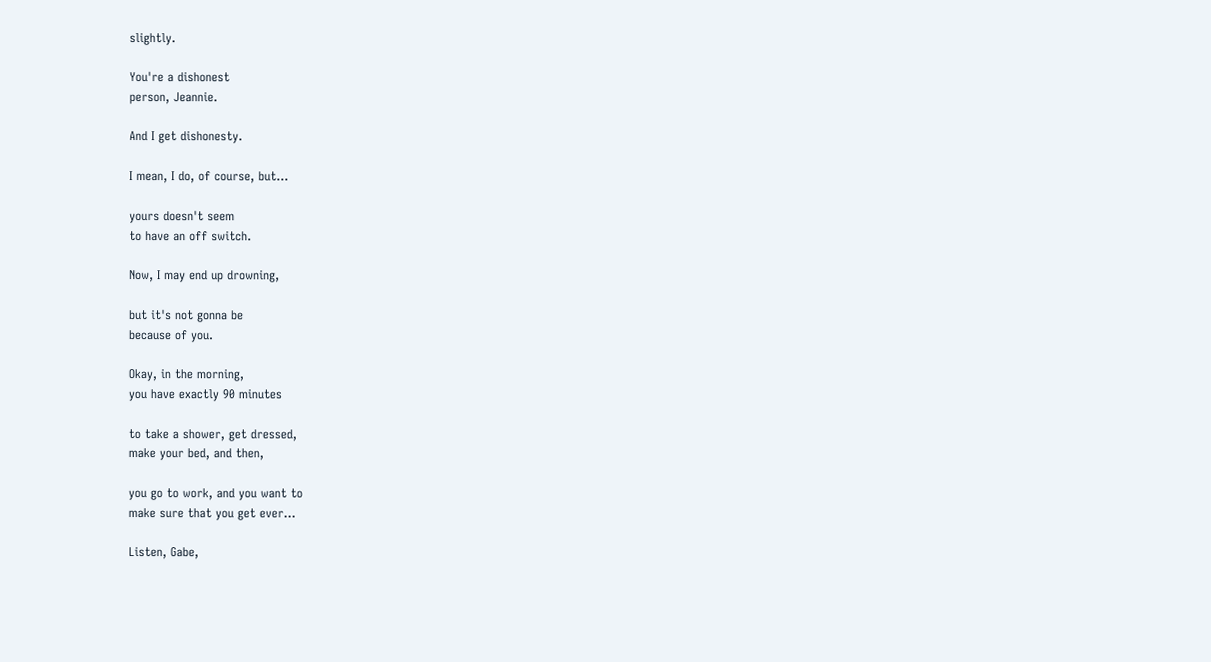slightly.

You're a dishonest
person, Jeannie.

And I get dishonesty.

I mean, I do, of course, but...

yours doesn't seem
to have an off switch.

Now, I may end up drowning,

but it's not gonna be
because of you.

Okay, in the morning,
you have exactly 90 minutes

to take a shower, get dressed,
make your bed, and then,

you go to work, and you want to
make sure that you get ever...

Listen, Gabe,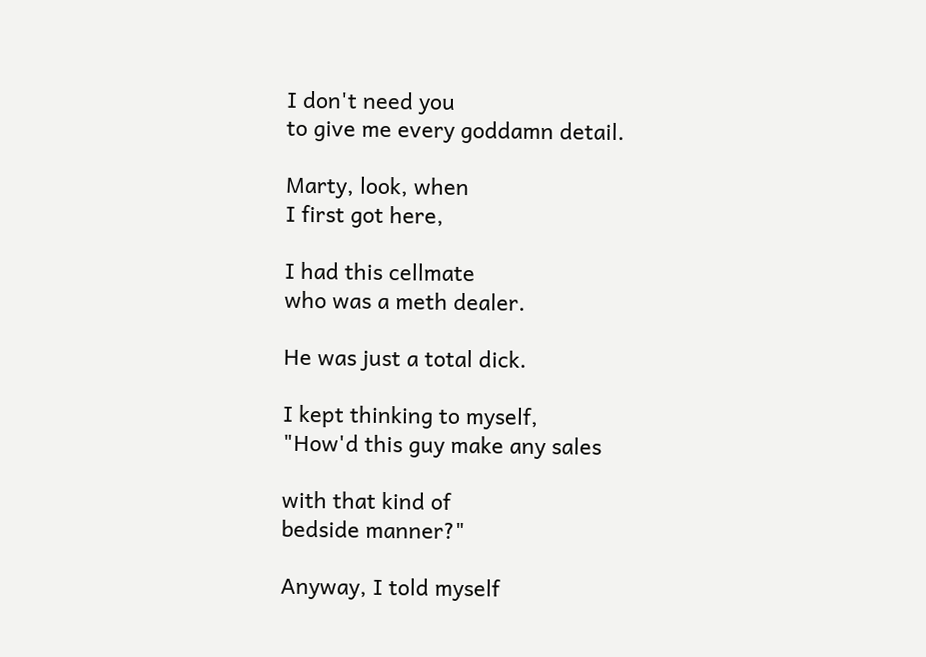I don't need you
to give me every goddamn detail.

Marty, look, when
I first got here,

I had this cellmate
who was a meth dealer.

He was just a total dick.

I kept thinking to myself,
"How'd this guy make any sales

with that kind of
bedside manner?"

Anyway, I told myself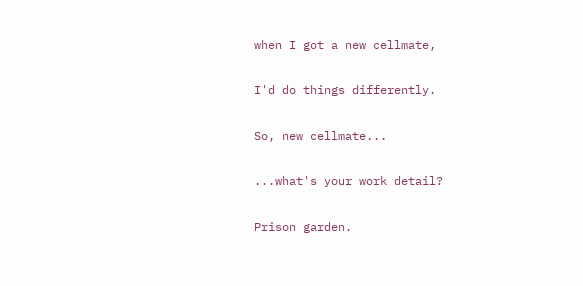when I got a new cellmate,

I'd do things differently.

So, new cellmate...

...what's your work detail?

Prison garden.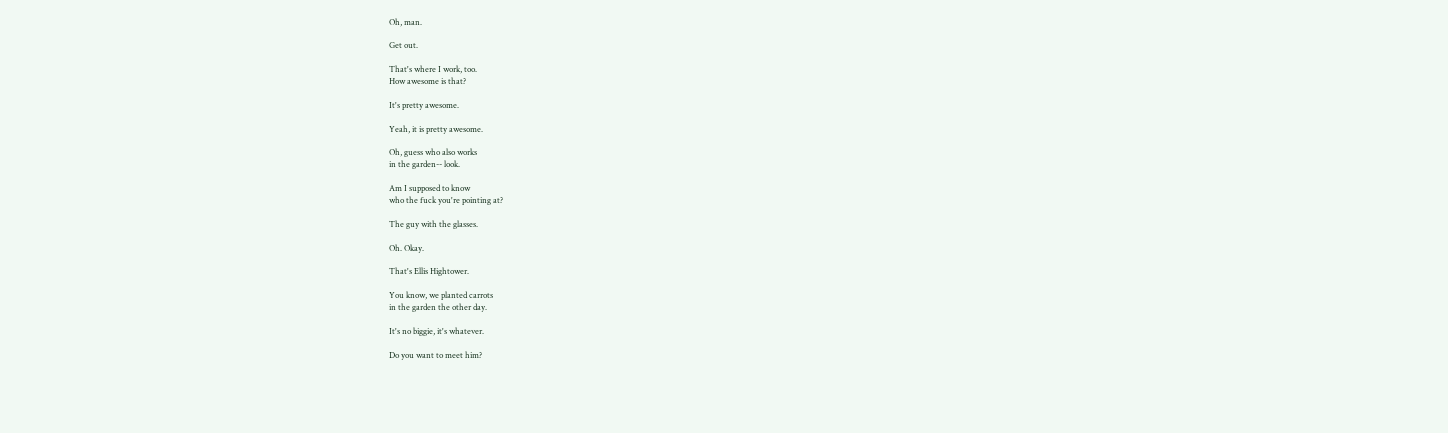Oh, man.

Get out.

That's where I work, too.
How awesome is that?

It's pretty awesome.

Yeah, it is pretty awesome.

Oh, guess who also works
in the garden-- look.

Am I supposed to know
who the fuck you're pointing at?

The guy with the glasses.

Oh. Okay.

That's Ellis Hightower.

You know, we planted carrots
in the garden the other day.

It's no biggie, it's whatever.

Do you want to meet him?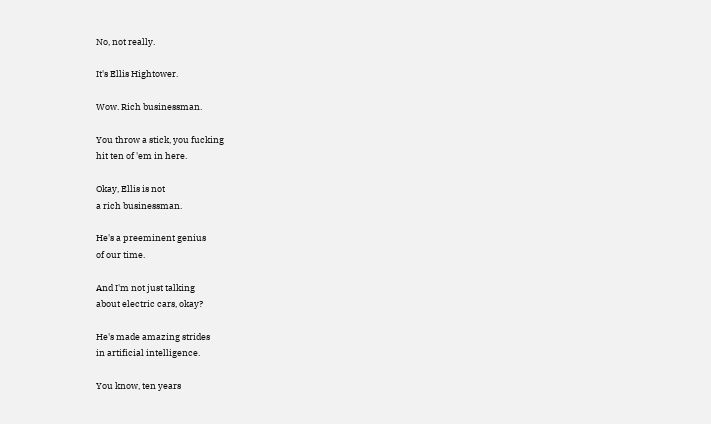No, not really.

It's Ellis Hightower.

Wow. Rich businessman.

You throw a stick, you fucking
hit ten of 'em in here.

Okay, Ellis is not
a rich businessman.

He's a preeminent genius
of our time.

And I'm not just talking
about electric cars, okay?

He's made amazing strides
in artificial intelligence.

You know, ten years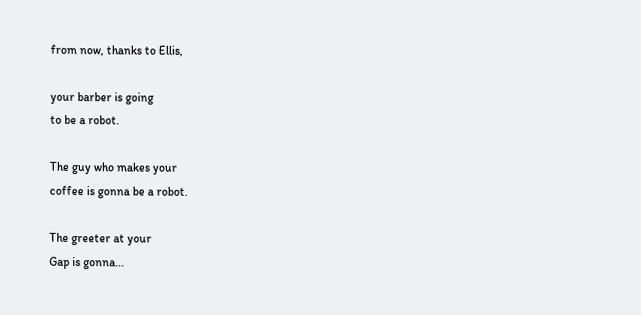from now, thanks to Ellis,

your barber is going
to be a robot.

The guy who makes your
coffee is gonna be a robot.

The greeter at your
Gap is gonna...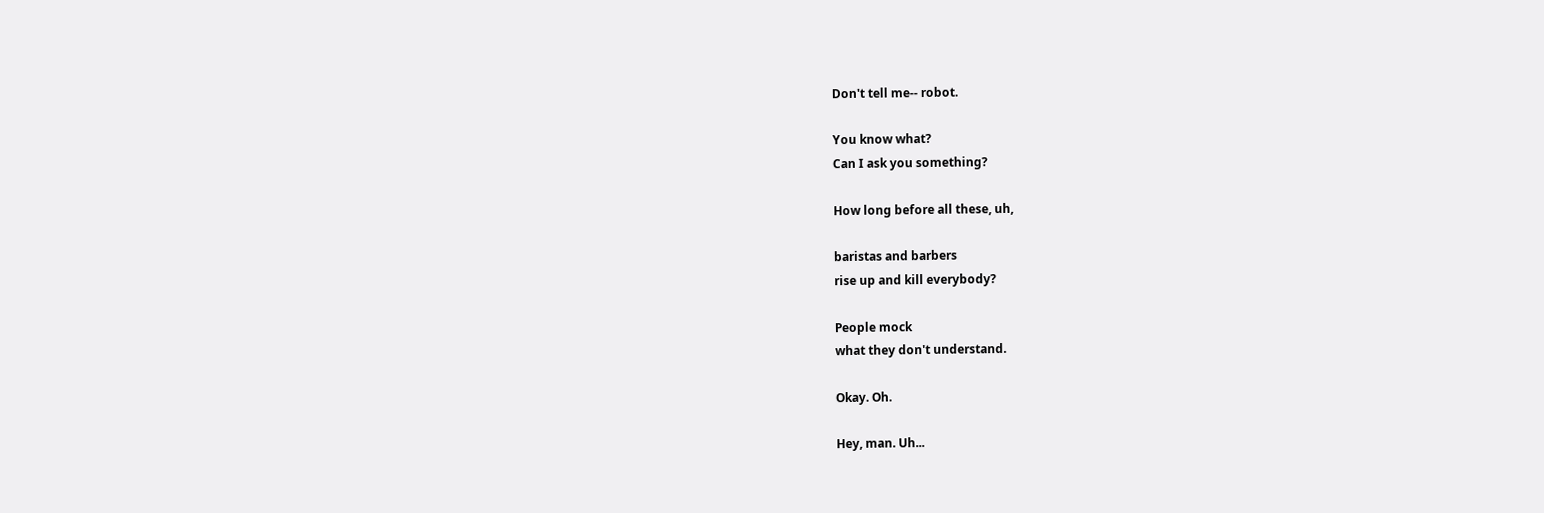Don't tell me-- robot.

You know what?
Can I ask you something?

How long before all these, uh,

baristas and barbers
rise up and kill everybody?

People mock
what they don't understand.

Okay. Oh.

Hey, man. Uh...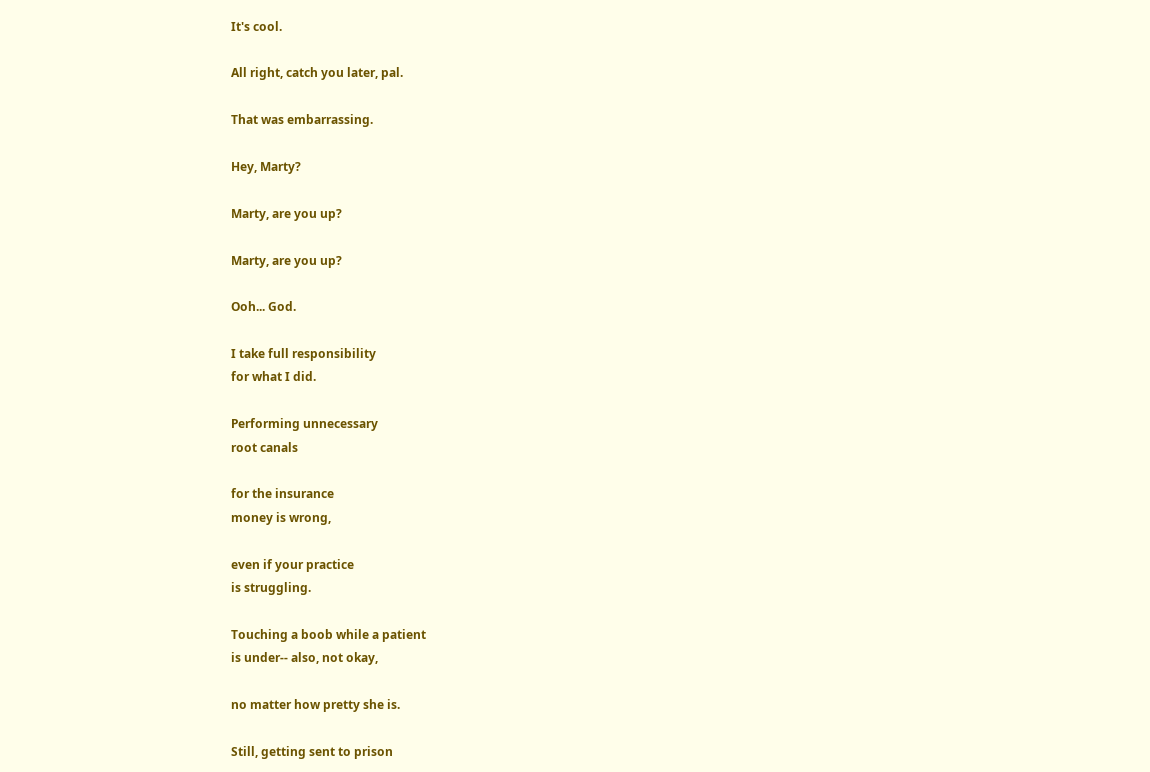It's cool.

All right, catch you later, pal.

That was embarrassing.

Hey, Marty?

Marty, are you up?

Marty, are you up?

Ooh... God.

I take full responsibility
for what I did.

Performing unnecessary
root canals

for the insurance
money is wrong,

even if your practice
is struggling.

Touching a boob while a patient
is under-- also, not okay,

no matter how pretty she is.

Still, getting sent to prison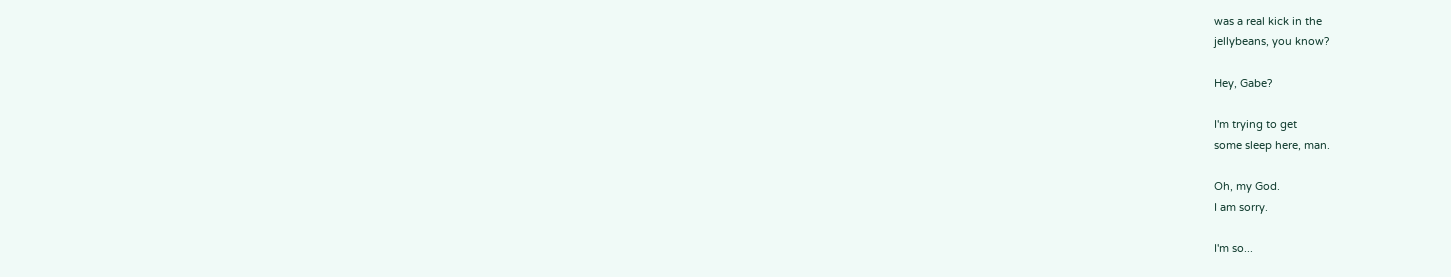was a real kick in the
jellybeans, you know?

Hey, Gabe?

I'm trying to get
some sleep here, man.

Oh, my God.
I am sorry.

I'm so...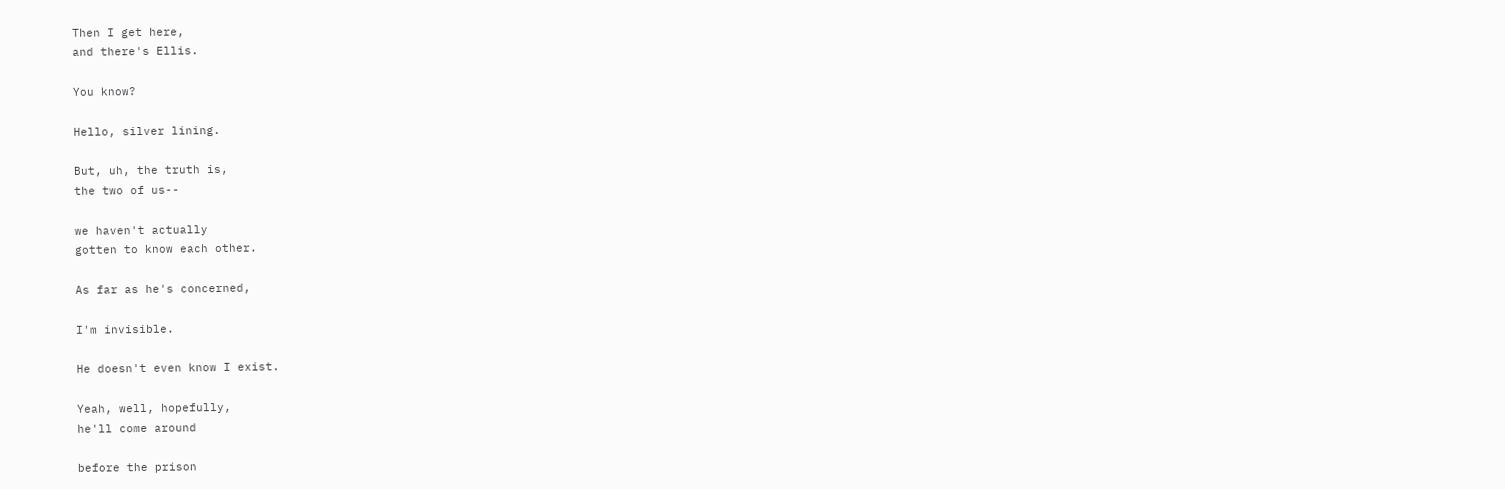Then I get here,
and there's Ellis.

You know?

Hello, silver lining.

But, uh, the truth is,
the two of us--

we haven't actually
gotten to know each other.

As far as he's concerned,

I'm invisible.

He doesn't even know I exist.

Yeah, well, hopefully,
he'll come around

before the prison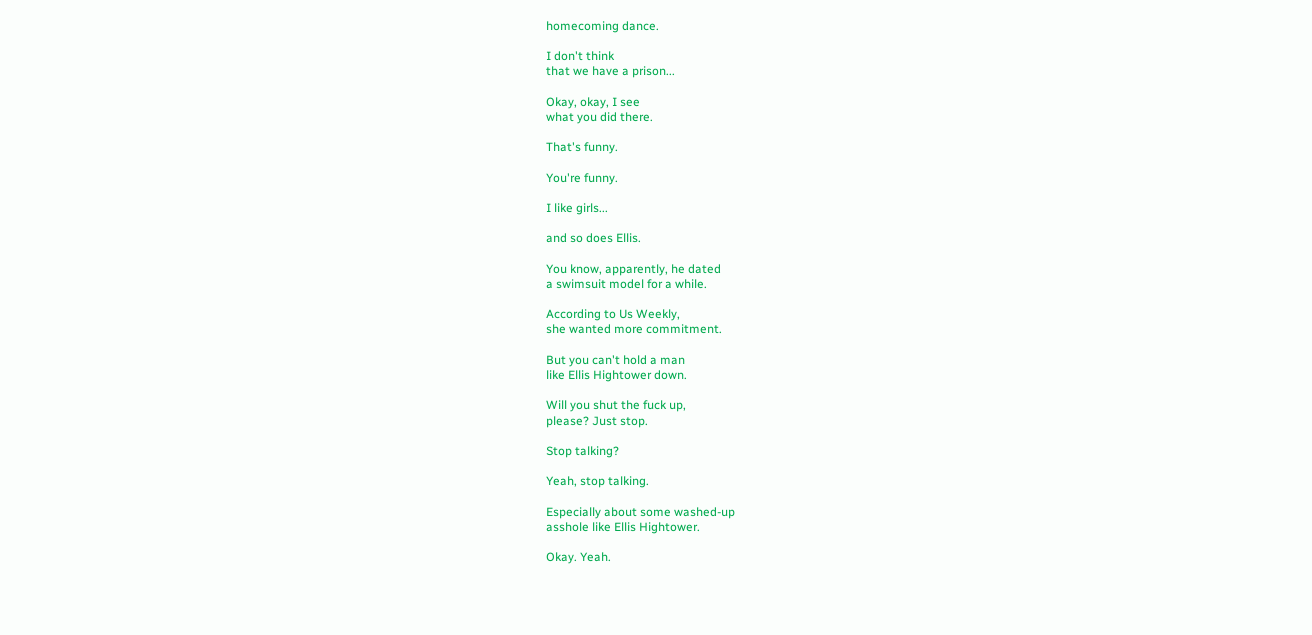homecoming dance.

I don't think
that we have a prison...

Okay, okay, I see
what you did there.

That's funny.

You're funny.

I like girls...

and so does Ellis.

You know, apparently, he dated
a swimsuit model for a while.

According to Us Weekly,
she wanted more commitment.

But you can't hold a man
like Ellis Hightower down.

Will you shut the fuck up,
please? Just stop.

Stop talking?

Yeah, stop talking.

Especially about some washed-up
asshole like Ellis Hightower.

Okay. Yeah.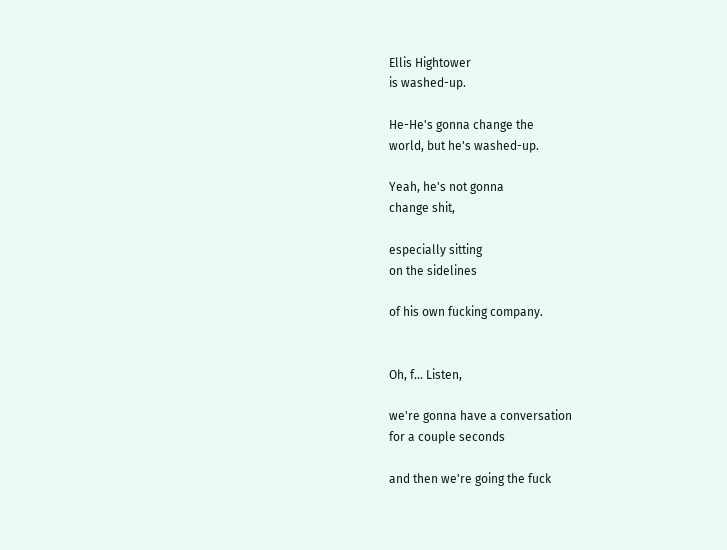Ellis Hightower
is washed-up.

He-He's gonna change the
world, but he's washed-up.

Yeah, he's not gonna
change shit,

especially sitting
on the sidelines

of his own fucking company.


Oh, f... Listen,

we're gonna have a conversation
for a couple seconds

and then we're going the fuck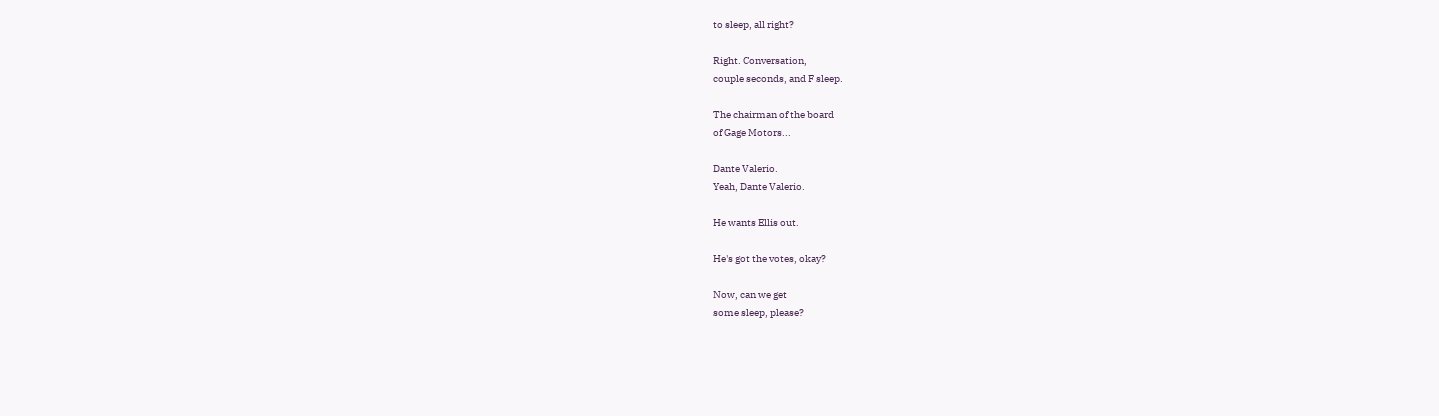to sleep, all right?

Right. Conversation,
couple seconds, and F sleep.

The chairman of the board
of Gage Motors...

Dante Valerio.
Yeah, Dante Valerio.

He wants Ellis out.

He's got the votes, okay?

Now, can we get
some sleep, please?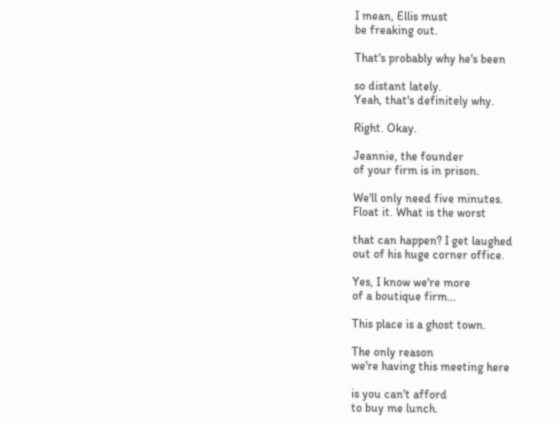I mean, Ellis must
be freaking out.

That's probably why he's been

so distant lately.
Yeah, that's definitely why.

Right. Okay.

Jeannie, the founder
of your firm is in prison.

We'll only need five minutes.
Float it. What is the worst

that can happen? I get laughed
out of his huge corner office.

Yes, I know we're more
of a boutique firm...

This place is a ghost town.

The only reason
we're having this meeting here

is you can't afford
to buy me lunch.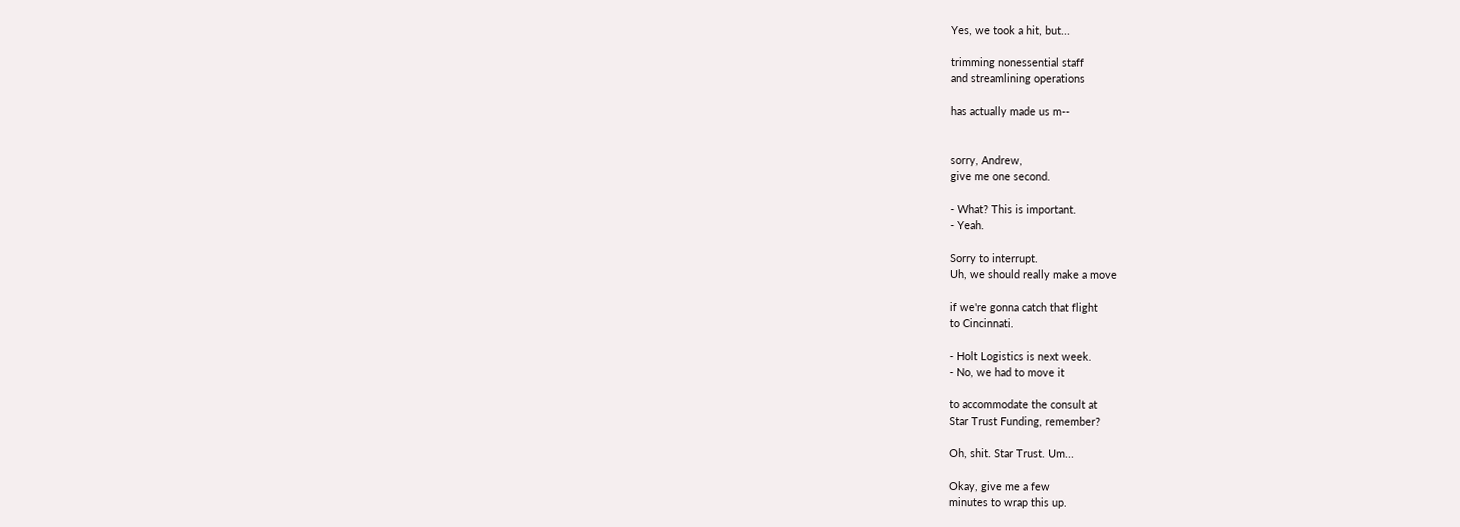Yes, we took a hit, but...

trimming nonessential staff
and streamlining operations

has actually made us m--


sorry, Andrew,
give me one second.

- What? This is important.
- Yeah.

Sorry to interrupt.
Uh, we should really make a move

if we're gonna catch that flight
to Cincinnati.

- Holt Logistics is next week.
- No, we had to move it

to accommodate the consult at
Star Trust Funding, remember?

Oh, shit. Star Trust. Um...

Okay, give me a few
minutes to wrap this up.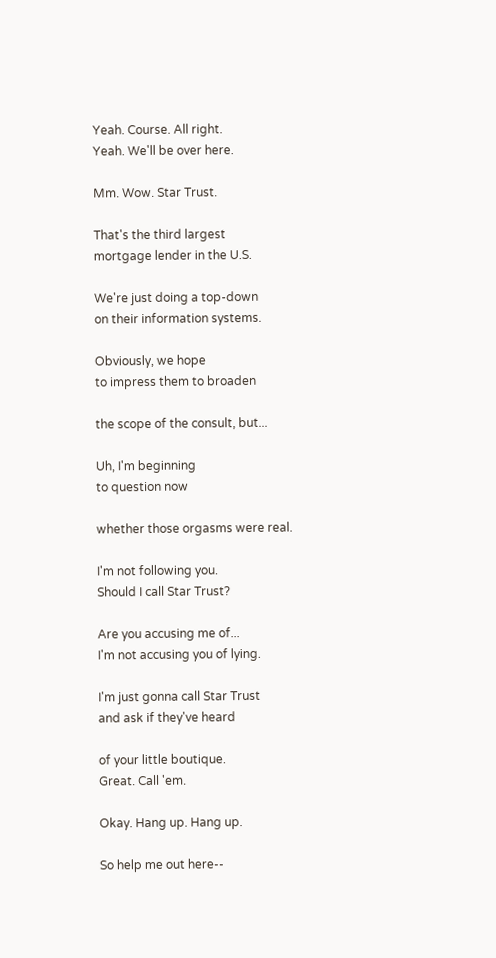Yeah. Course. All right.
Yeah. We'll be over here.

Mm. Wow. Star Trust.

That's the third largest
mortgage lender in the U.S.

We're just doing a top-down
on their information systems.

Obviously, we hope
to impress them to broaden

the scope of the consult, but...

Uh, I'm beginning
to question now

whether those orgasms were real.

I'm not following you.
Should I call Star Trust?

Are you accusing me of...
I'm not accusing you of lying.

I'm just gonna call Star Trust
and ask if they've heard

of your little boutique.
Great. Call 'em.

Okay. Hang up. Hang up.

So help me out here--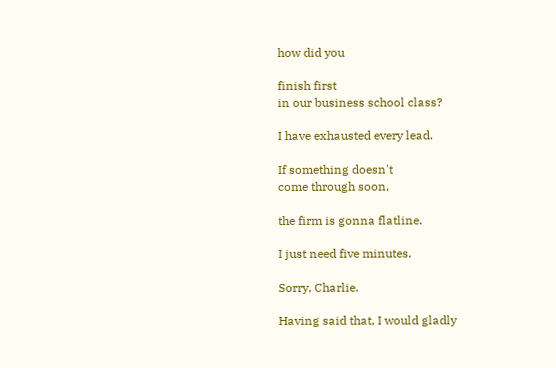how did you

finish first
in our business school class?

I have exhausted every lead.

If something doesn't
come through soon,

the firm is gonna flatline.

I just need five minutes.

Sorry, Charlie.

Having said that, I would gladly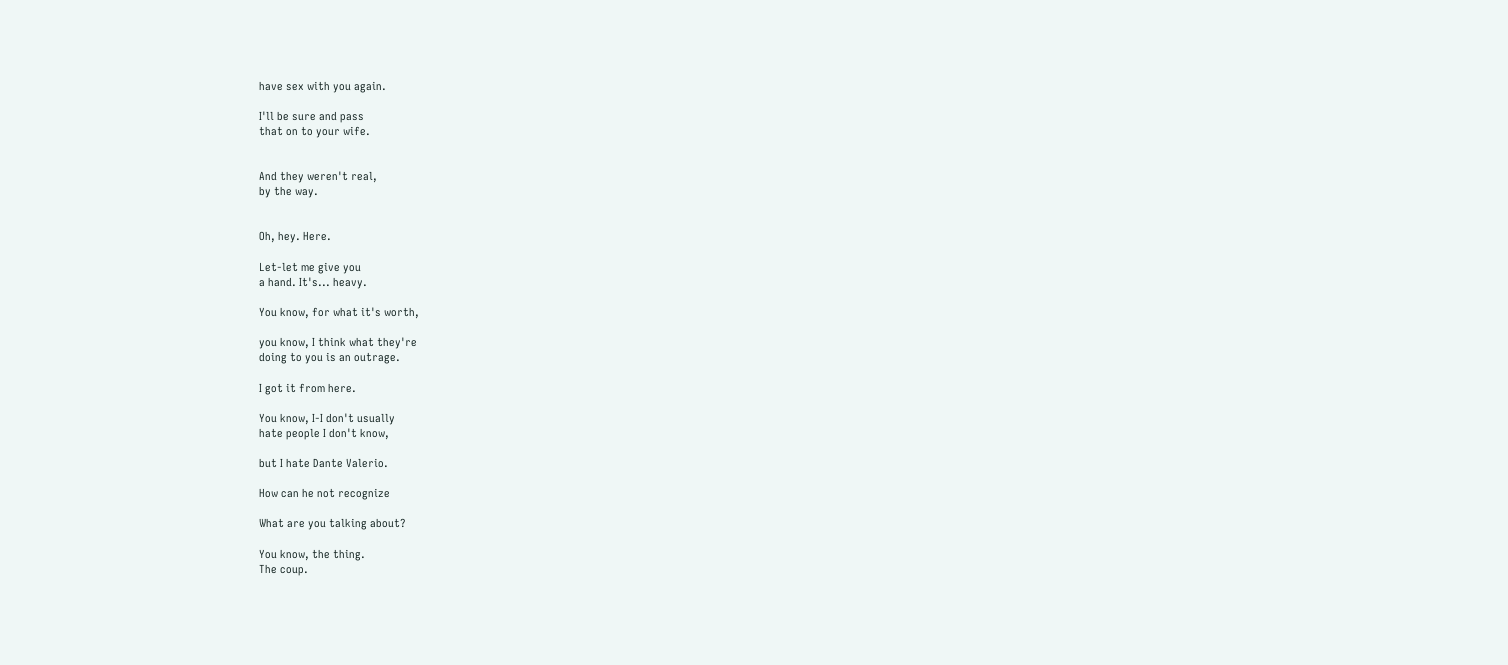have sex with you again.

I'll be sure and pass
that on to your wife.


And they weren't real,
by the way.


Oh, hey. Here.

Let-let me give you
a hand. It's... heavy.

You know, for what it's worth,

you know, I think what they're
doing to you is an outrage.

I got it from here.

You know, I-I don't usually
hate people I don't know,

but I hate Dante Valerio.

How can he not recognize

What are you talking about?

You know, the thing.
The coup.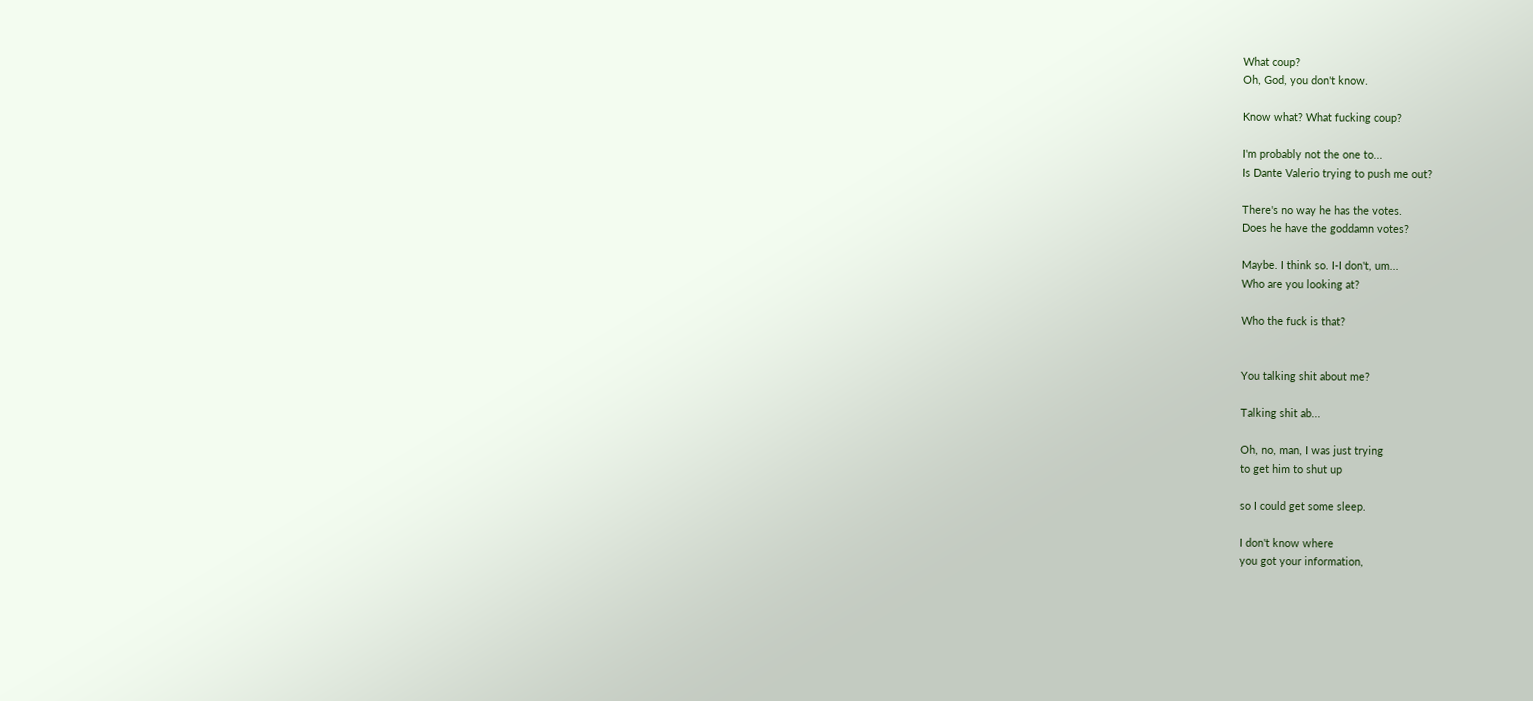What coup?
Oh, God, you don't know.

Know what? What fucking coup?

I'm probably not the one to...
Is Dante Valerio trying to push me out?

There's no way he has the votes.
Does he have the goddamn votes?

Maybe. I think so. I-I don't, um...
Who are you looking at?

Who the fuck is that?


You talking shit about me?

Talking shit ab...

Oh, no, man, I was just trying
to get him to shut up

so I could get some sleep.

I don't know where
you got your information,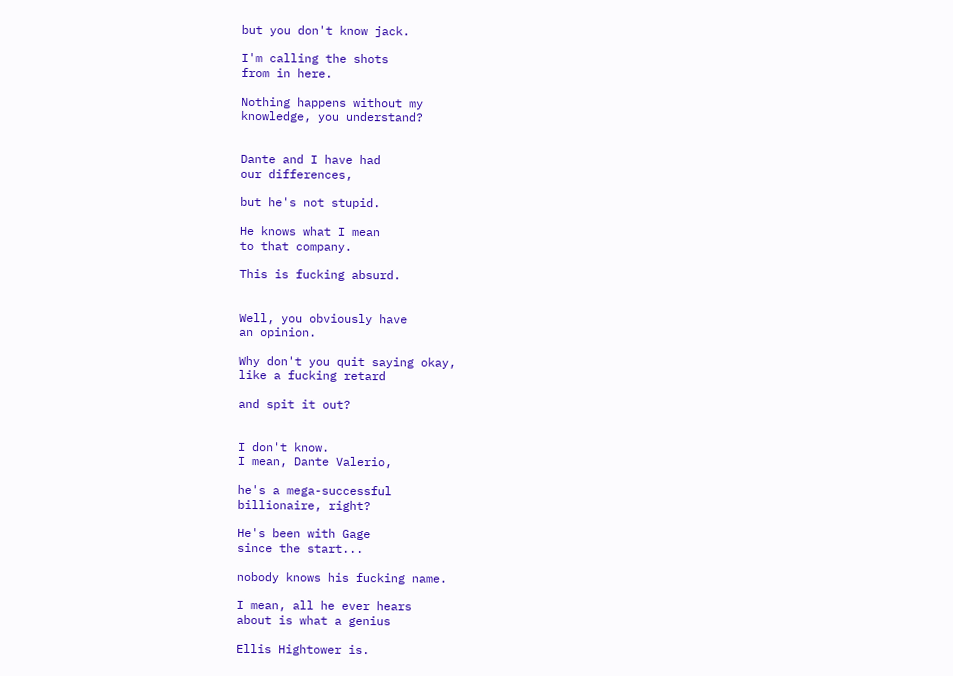but you don't know jack.

I'm calling the shots
from in here.

Nothing happens without my
knowledge, you understand?


Dante and I have had
our differences,

but he's not stupid.

He knows what I mean
to that company.

This is fucking absurd.


Well, you obviously have
an opinion.

Why don't you quit saying okay,
like a fucking retard

and spit it out?


I don't know.
I mean, Dante Valerio,

he's a mega-successful
billionaire, right?

He's been with Gage
since the start...

nobody knows his fucking name.

I mean, all he ever hears
about is what a genius

Ellis Hightower is.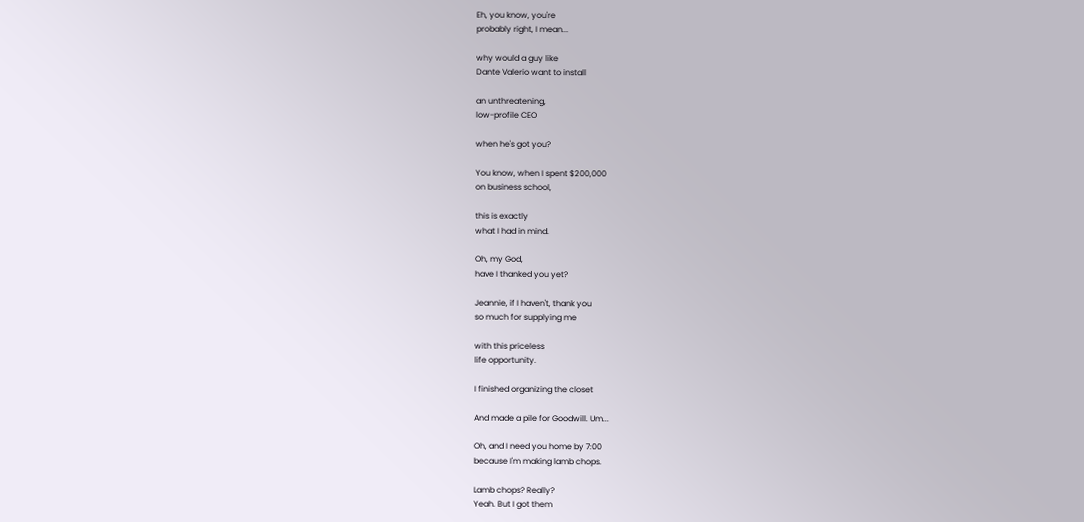Eh, you know, you're
probably right, I mean...

why would a guy like
Dante Valerio want to install

an unthreatening,
low-profile CEO

when he's got you?

You know, when I spent $200,000
on business school,

this is exactly
what I had in mind.

Oh, my God,
have I thanked you yet?

Jeannie, if I haven't, thank you
so much for supplying me

with this priceless
life opportunity.

I finished organizing the closet

And made a pile for Goodwill. Um...

Oh, and I need you home by 7:00
because I'm making lamb chops.

Lamb chops? Really?
Yeah. But I got them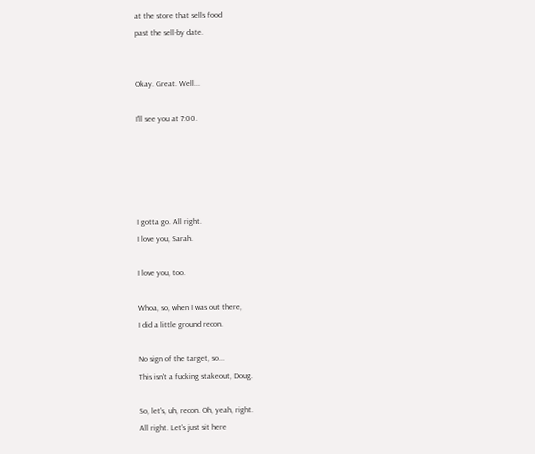at the store that sells food
past the sell-by date.


Okay. Great. Well...

I'll see you at 7:00.





I gotta go. All right.
I love you, Sarah.

I love you, too.

Whoa, so, when I was out there,
I did a little ground recon.

No sign of the target, so...
This isn't a fucking stakeout, Doug.

So, let's, uh, recon. Oh, yeah, right.
All right. Let's just sit here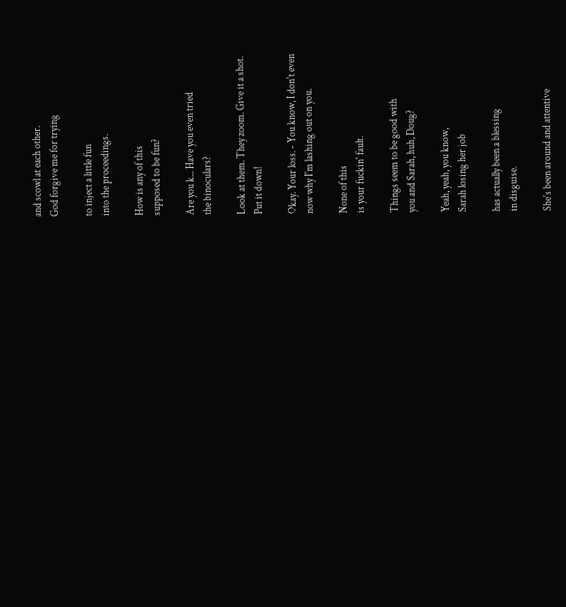and scowl at each other.
God forgive me for trying

to inject a little fun
into the proceedings.

How is any of this
supposed to be fun?

Are you k... Have you even tried
the binoculars?

Look at them. They zoom. Give it a shot.
Put it down!

Okay. Your loss. - You know, I don't even
now why I'm lashing out on you.

None of this
is your fuckin' fault.

Things seem to be good with
you and Sarah, huh, Doug?

Yeah, yeah, you know,
Sarah losing her job

has actually been a blessing
in disguise.

She's been around and attentive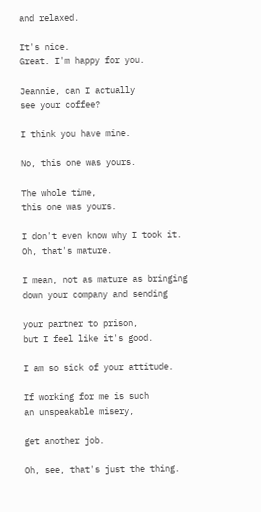and relaxed.

It's nice.
Great. I'm happy for you.

Jeannie, can I actually
see your coffee?

I think you have mine.

No, this one was yours.

The whole time,
this one was yours.

I don't even know why I took it.
Oh, that's mature.

I mean, not as mature as bringing
down your company and sending

your partner to prison,
but I feel like it's good.

I am so sick of your attitude.

If working for me is such
an unspeakable misery,

get another job.

Oh, see, that's just the thing.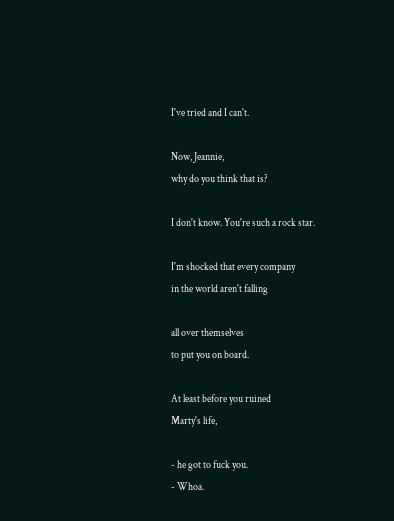I've tried and I can't.

Now, Jeannie,
why do you think that is?

I don't know. You're such a rock star.

I'm shocked that every company
in the world aren't falling

all over themselves
to put you on board.

At least before you ruined
Marty's life,

- he got to fuck you.
- Whoa.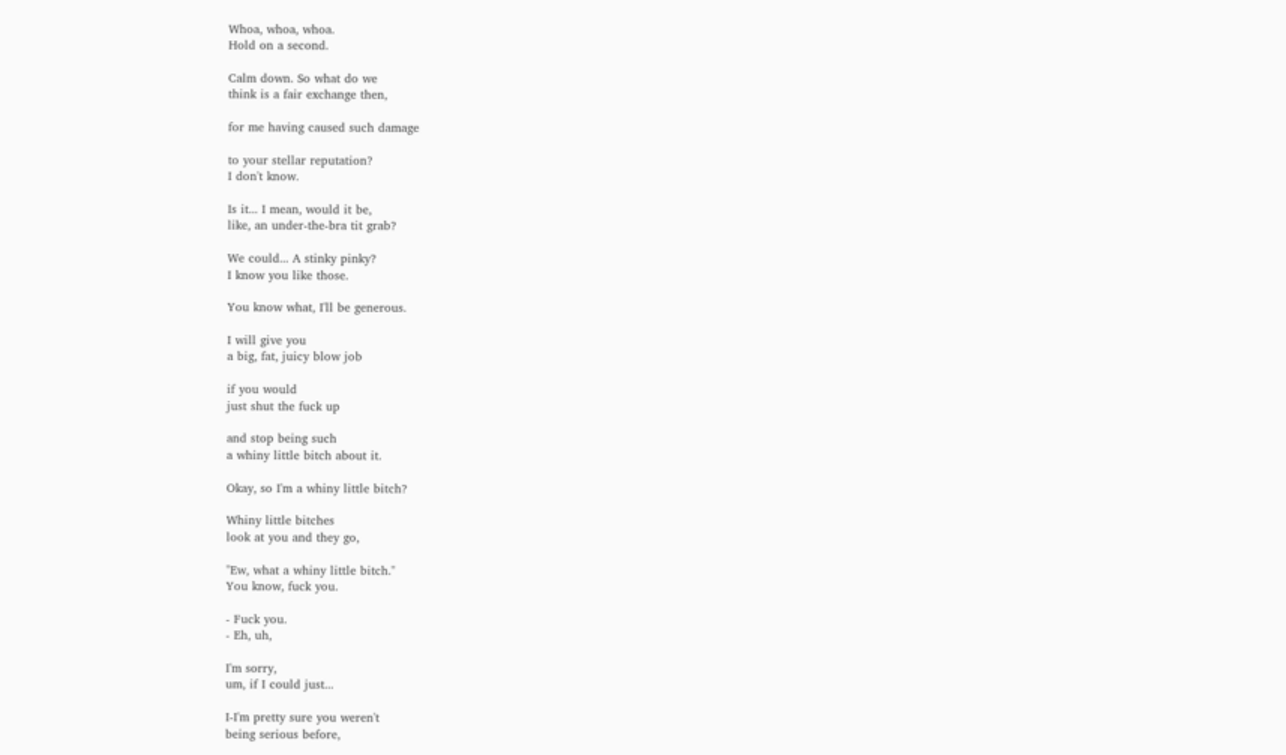Whoa, whoa, whoa.
Hold on a second.

Calm down. So what do we
think is a fair exchange then,

for me having caused such damage

to your stellar reputation?
I don't know.

Is it... I mean, would it be,
like, an under-the-bra tit grab?

We could... A stinky pinky?
I know you like those.

You know what, I'll be generous.

I will give you
a big, fat, juicy blow job

if you would
just shut the fuck up

and stop being such
a whiny little bitch about it.

Okay, so I'm a whiny little bitch?

Whiny little bitches
look at you and they go,

"Ew, what a whiny little bitch."
You know, fuck you.

- Fuck you.
- Eh, uh,

I'm sorry,
um, if I could just...

I-I'm pretty sure you weren't
being serious before,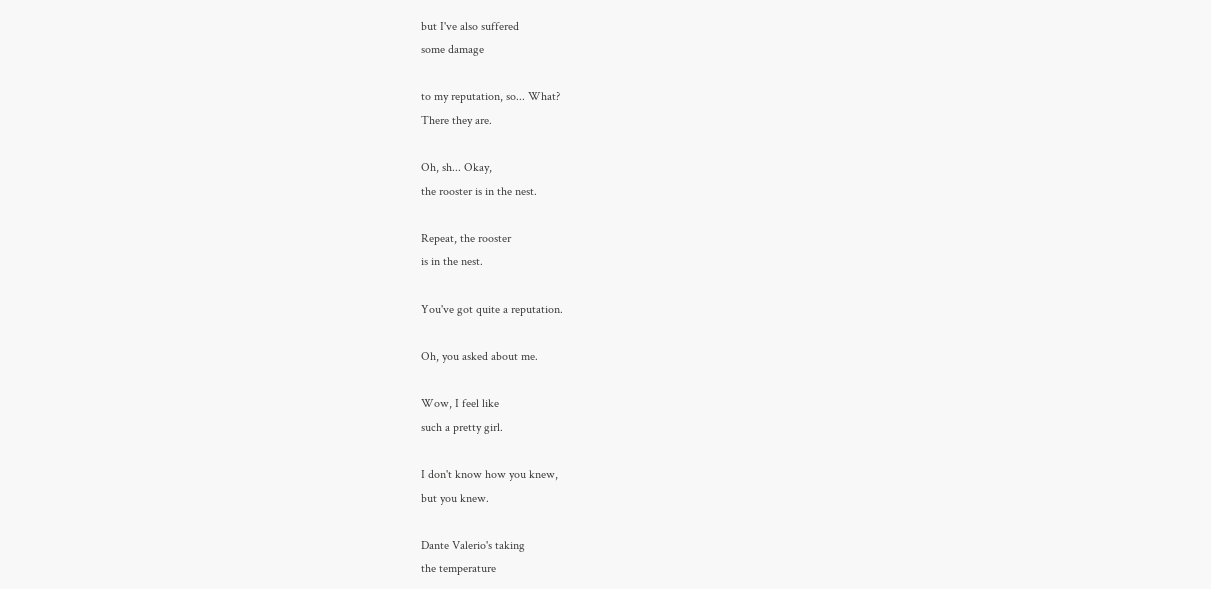but I've also suffered
some damage

to my reputation, so... What?
There they are.

Oh, sh... Okay,
the rooster is in the nest.

Repeat, the rooster
is in the nest.

You've got quite a reputation.

Oh, you asked about me.

Wow, I feel like
such a pretty girl.

I don't know how you knew,
but you knew.

Dante Valerio's taking
the temperature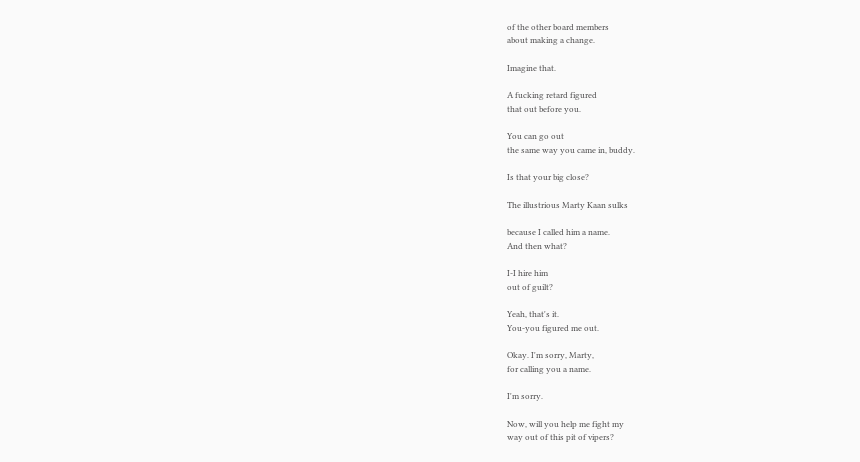of the other board members
about making a change.

Imagine that.

A fucking retard figured
that out before you.

You can go out
the same way you came in, buddy.

Is that your big close?

The illustrious Marty Kaan sulks

because I called him a name.
And then what?

I-I hire him
out of guilt?

Yeah, that's it.
You-you figured me out.

Okay. I'm sorry, Marty,
for calling you a name.

I'm sorry.

Now, will you help me fight my
way out of this pit of vipers?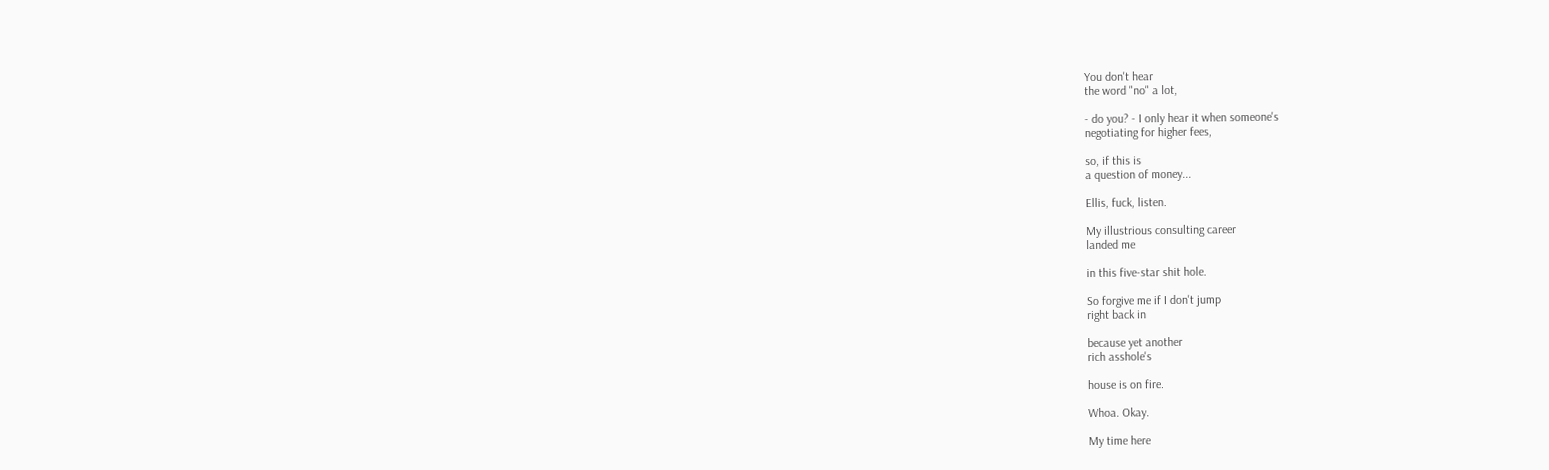You don't hear
the word "no" a lot,

- do you? - I only hear it when someone's
negotiating for higher fees,

so, if this is
a question of money...

Ellis, fuck, listen.

My illustrious consulting career
landed me

in this five-star shit hole.

So forgive me if I don't jump
right back in

because yet another
rich asshole's

house is on fire.

Whoa. Okay.

My time here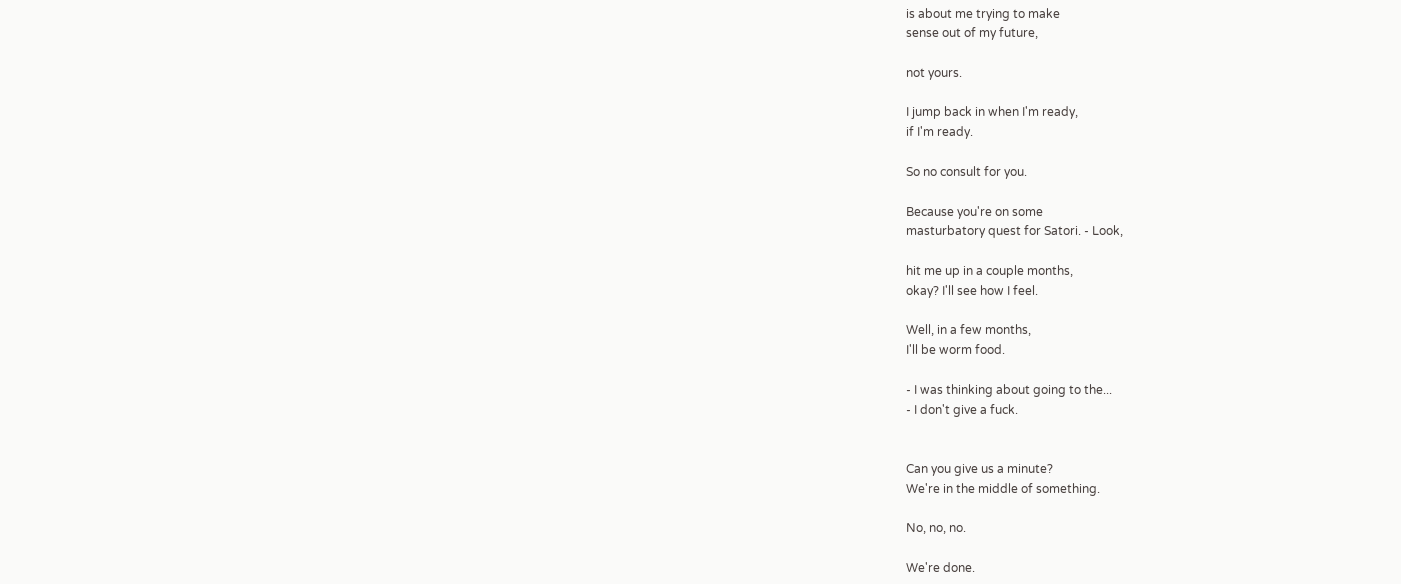is about me trying to make
sense out of my future,

not yours.

I jump back in when I'm ready,
if I'm ready.

So no consult for you.

Because you're on some
masturbatory quest for Satori. - Look,

hit me up in a couple months,
okay? I'll see how I feel.

Well, in a few months,
I'll be worm food.

- I was thinking about going to the...
- I don't give a fuck.


Can you give us a minute?
We're in the middle of something.

No, no, no.

We're done.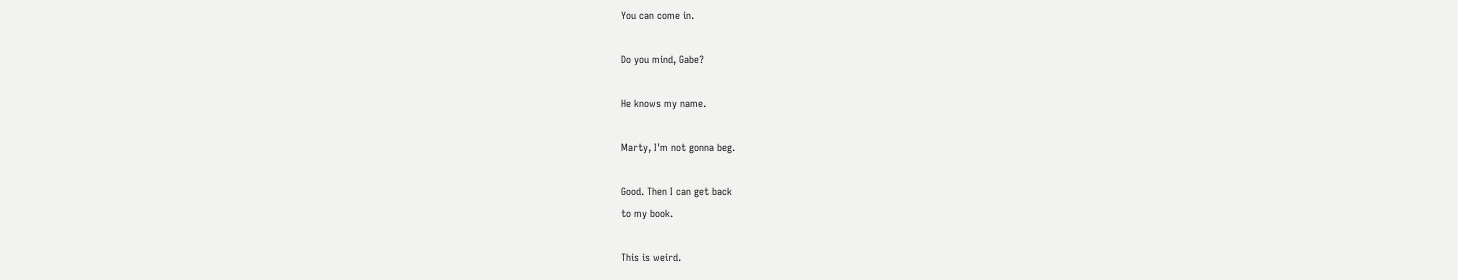You can come in.

Do you mind, Gabe?

He knows my name.

Marty, I'm not gonna beg.

Good. Then I can get back
to my book.

This is weird.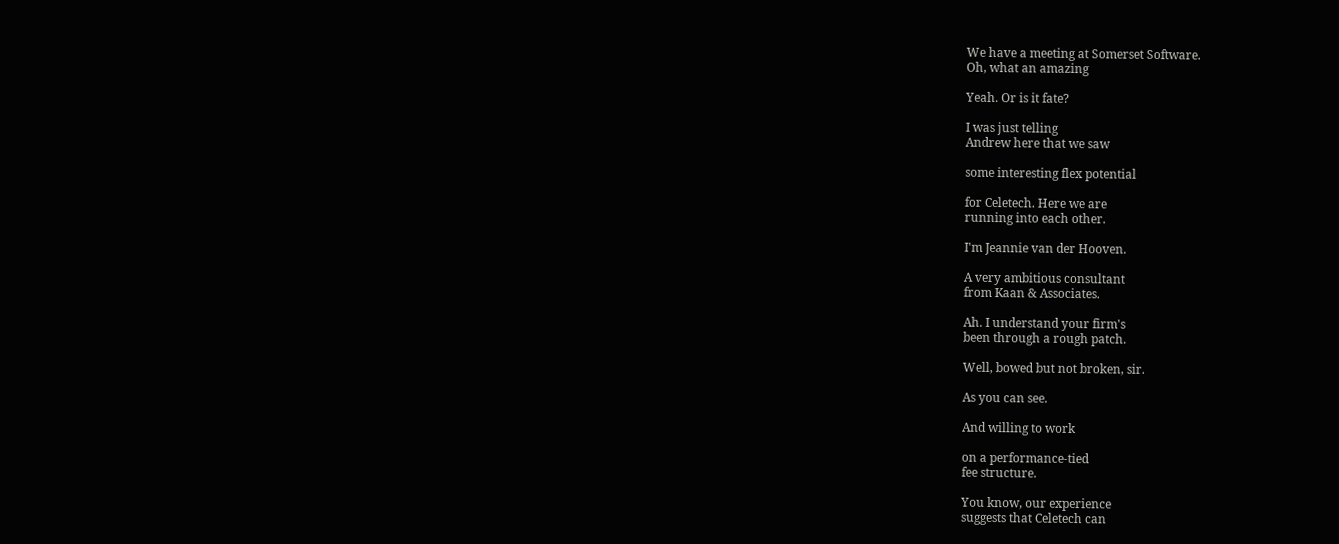We have a meeting at Somerset Software.
Oh, what an amazing

Yeah. Or is it fate?

I was just telling
Andrew here that we saw

some interesting flex potential

for Celetech. Here we are
running into each other.

I'm Jeannie van der Hooven.

A very ambitious consultant
from Kaan & Associates.

Ah. I understand your firm's
been through a rough patch.

Well, bowed but not broken, sir.

As you can see.

And willing to work

on a performance-tied
fee structure.

You know, our experience
suggests that Celetech can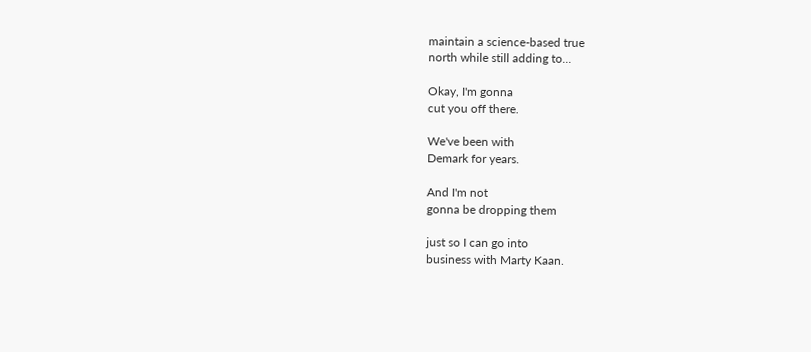maintain a science-based true
north while still adding to...

Okay, I'm gonna
cut you off there.

We've been with
Demark for years.

And I'm not
gonna be dropping them

just so I can go into
business with Marty Kaan.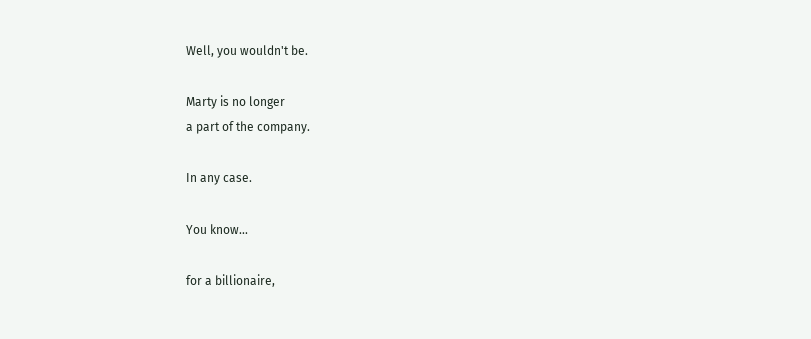Well, you wouldn't be.

Marty is no longer
a part of the company.

In any case.

You know...

for a billionaire,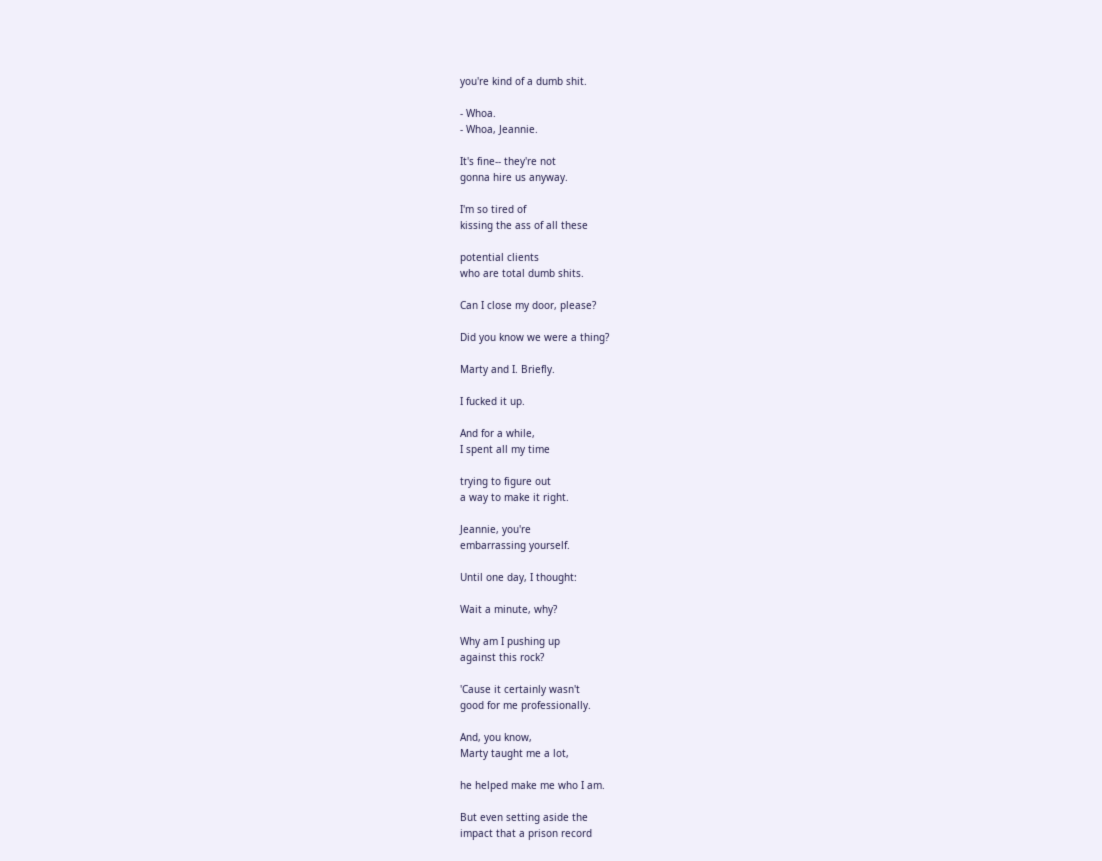you're kind of a dumb shit.

- Whoa.
- Whoa, Jeannie.

It's fine-- they're not
gonna hire us anyway.

I'm so tired of
kissing the ass of all these

potential clients
who are total dumb shits.

Can I close my door, please?

Did you know we were a thing?

Marty and I. Briefly.

I fucked it up.

And for a while,
I spent all my time

trying to figure out
a way to make it right.

Jeannie, you're
embarrassing yourself.

Until one day, I thought:

Wait a minute, why?

Why am I pushing up
against this rock?

'Cause it certainly wasn't
good for me professionally.

And, you know,
Marty taught me a lot,

he helped make me who I am.

But even setting aside the
impact that a prison record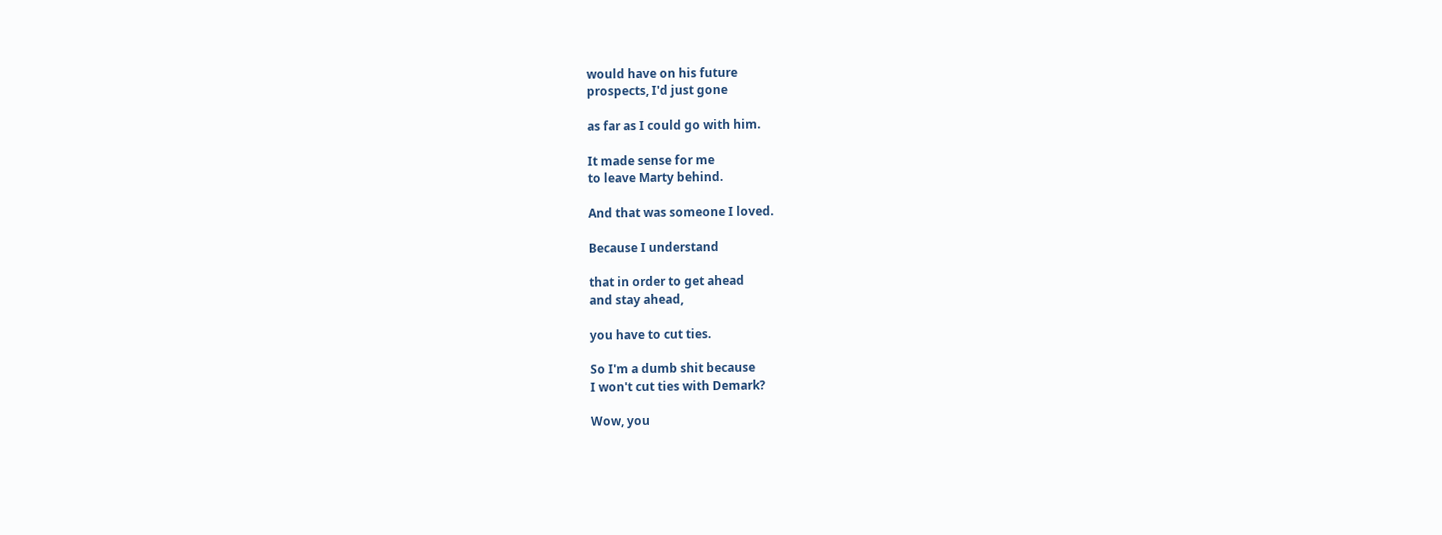would have on his future
prospects, I'd just gone

as far as I could go with him.

It made sense for me
to leave Marty behind.

And that was someone I loved.

Because I understand

that in order to get ahead
and stay ahead,

you have to cut ties.

So I'm a dumb shit because
I won't cut ties with Demark?

Wow, you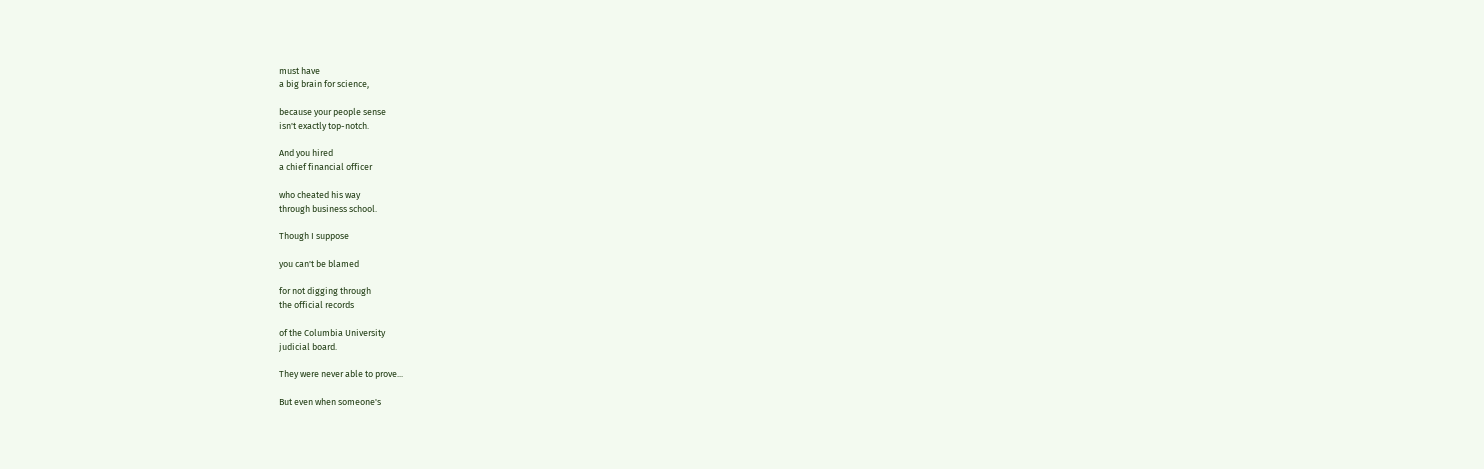must have
a big brain for science,

because your people sense
isn't exactly top-notch.

And you hired
a chief financial officer

who cheated his way
through business school.

Though I suppose

you can't be blamed

for not digging through
the official records

of the Columbia University
judicial board.

They were never able to prove...

But even when someone's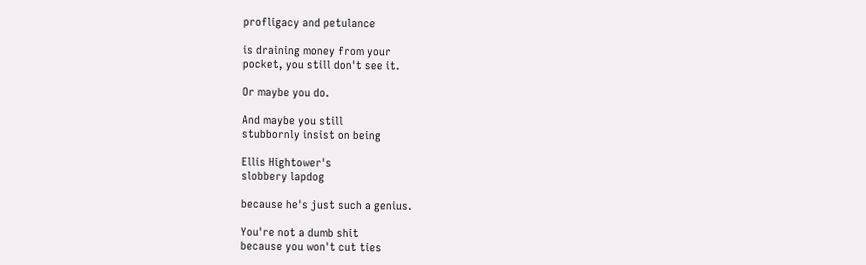profligacy and petulance

is draining money from your
pocket, you still don't see it.

Or maybe you do.

And maybe you still
stubbornly insist on being

Ellis Hightower's
slobbery lapdog

because he's just such a genius.

You're not a dumb shit
because you won't cut ties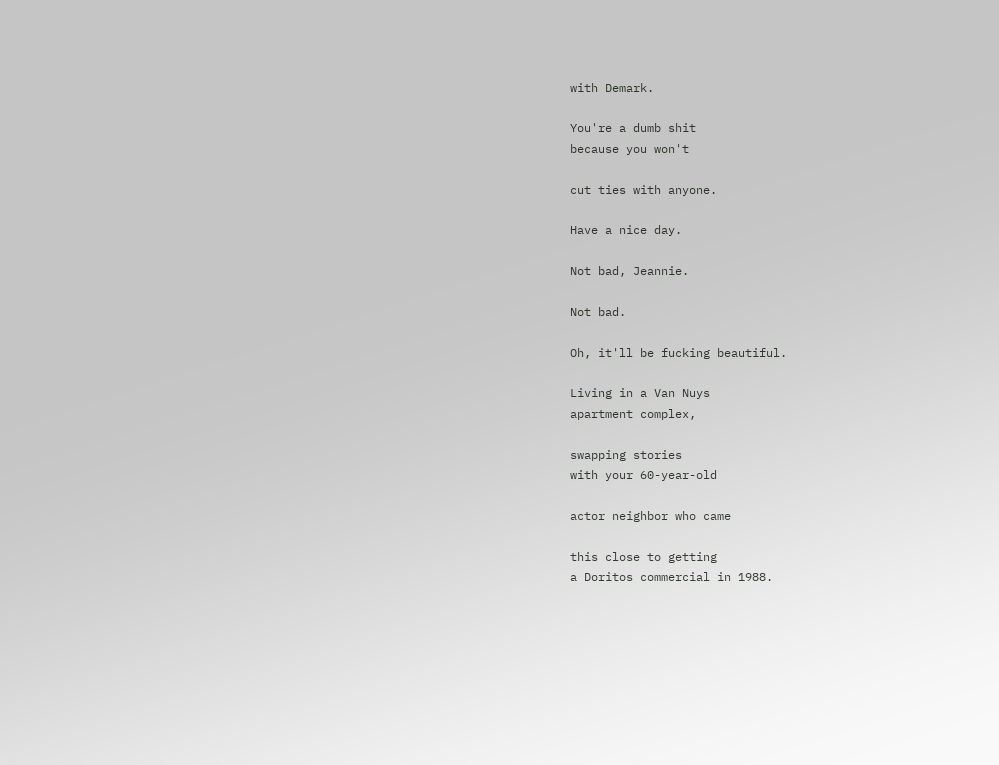with Demark.

You're a dumb shit
because you won't

cut ties with anyone.

Have a nice day.

Not bad, Jeannie.

Not bad.

Oh, it'll be fucking beautiful.

Living in a Van Nuys
apartment complex,

swapping stories
with your 60-year-old

actor neighbor who came

this close to getting
a Doritos commercial in 1988.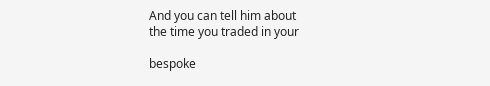And you can tell him about
the time you traded in your

bespoke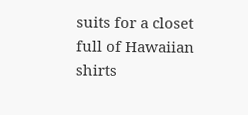suits for a closet
full of Hawaiian shirts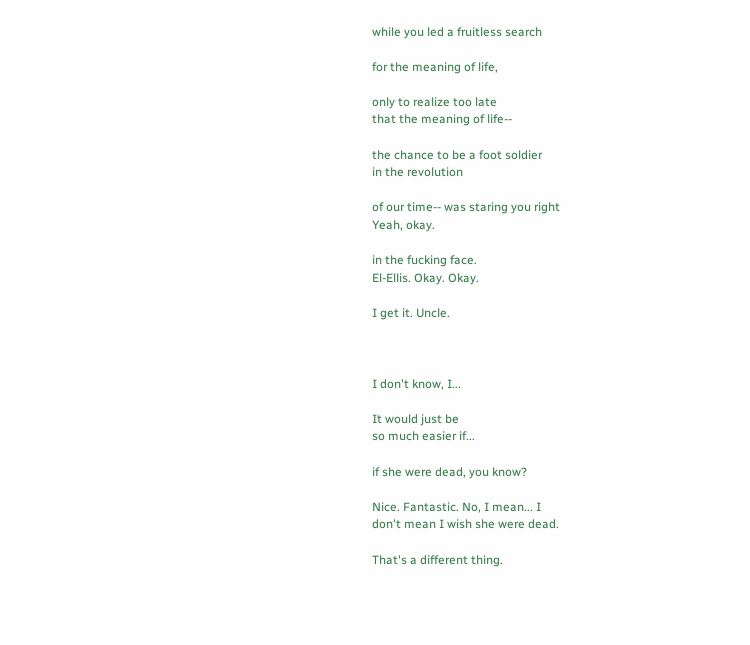while you led a fruitless search

for the meaning of life,

only to realize too late
that the meaning of life--

the chance to be a foot soldier
in the revolution

of our time-- was staring you right
Yeah, okay.

in the fucking face.
El-Ellis. Okay. Okay.

I get it. Uncle.



I don't know, I...

It would just be
so much easier if...

if she were dead, you know?

Nice. Fantastic. No, I mean... I
don't mean I wish she were dead.

That's a different thing.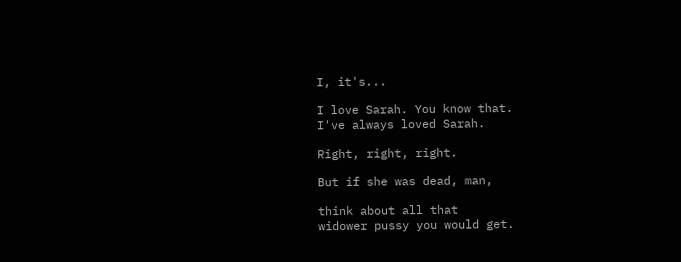I, it's...

I love Sarah. You know that.
I've always loved Sarah.

Right, right, right.

But if she was dead, man,

think about all that
widower pussy you would get.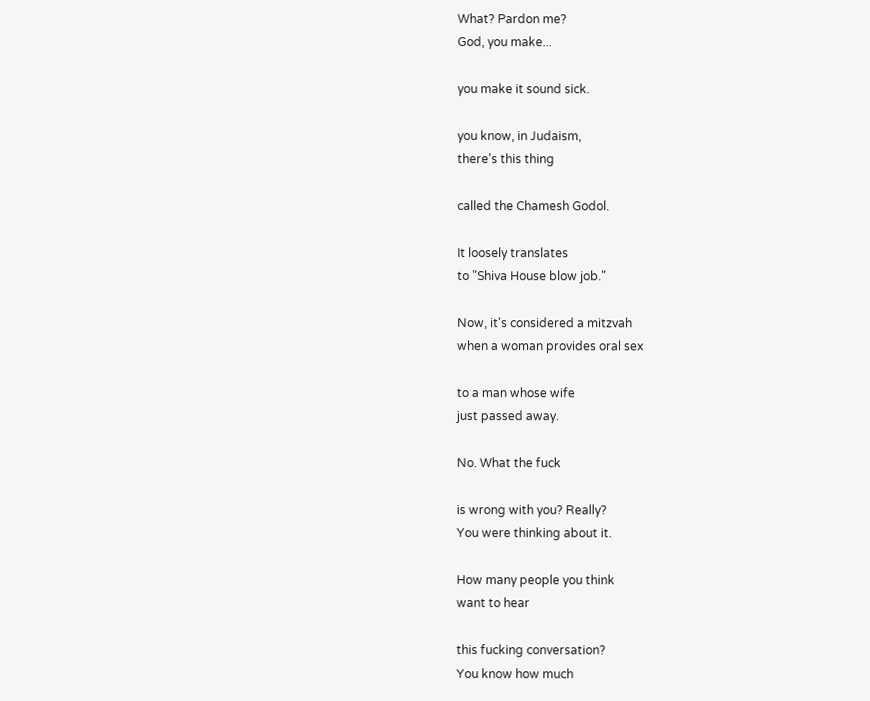What? Pardon me?
God, you make...

you make it sound sick.

you know, in Judaism,
there's this thing

called the Chamesh Godol.

It loosely translates
to "Shiva House blow job."

Now, it's considered a mitzvah
when a woman provides oral sex

to a man whose wife
just passed away.

No. What the fuck

is wrong with you? Really?
You were thinking about it.

How many people you think
want to hear

this fucking conversation?
You know how much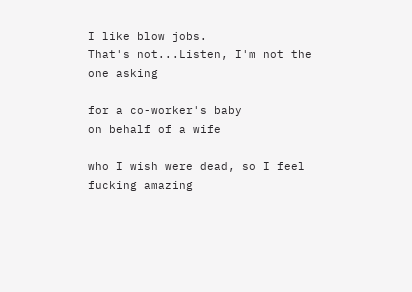I like blow jobs.
That's not...Listen, I'm not the one asking

for a co-worker's baby
on behalf of a wife

who I wish were dead, so I feel fucking amazing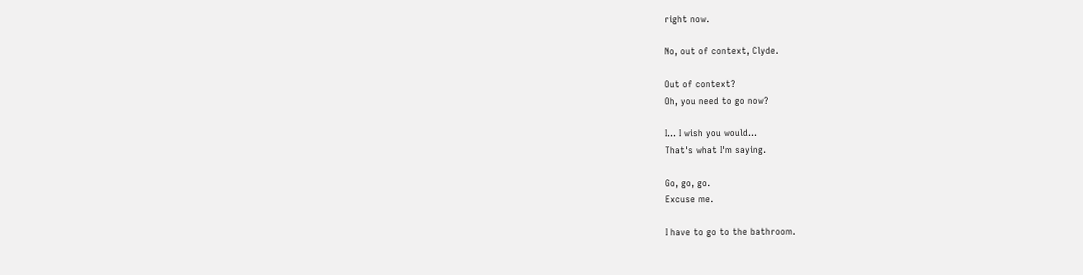right now.

No, out of context, Clyde.

Out of context?
Oh, you need to go now?

I... I wish you would...
That's what I'm saying.

Go, go, go.
Excuse me.

I have to go to the bathroom.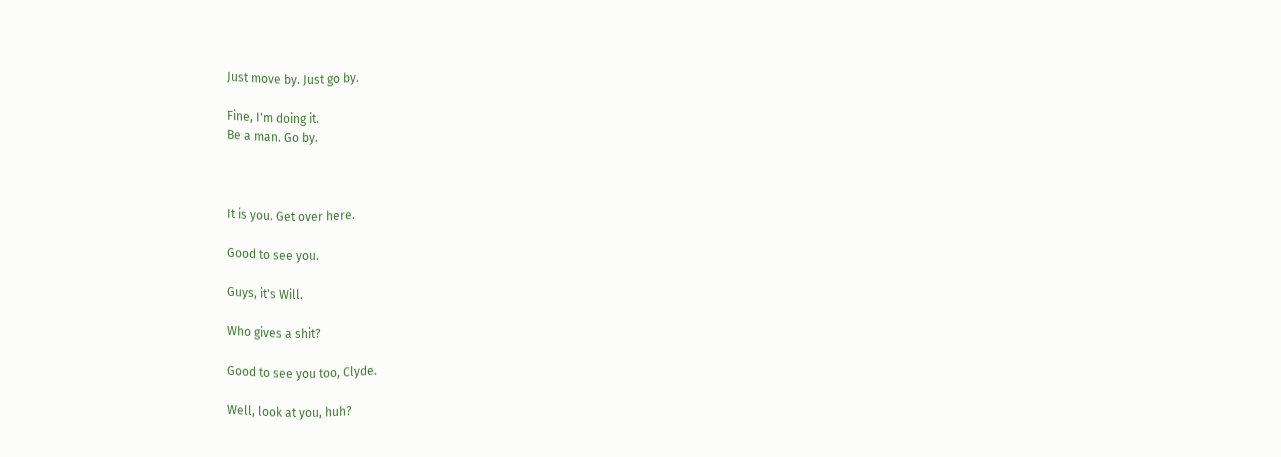Just move by. Just go by.

Fine, I'm doing it.
Be a man. Go by.



It is you. Get over here.

Good to see you.

Guys, it's Will.

Who gives a shit?

Good to see you too, Clyde.

Well, look at you, huh?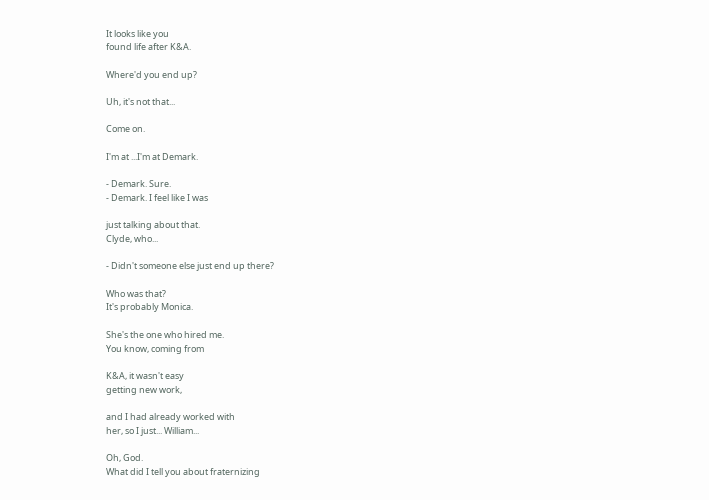It looks like you
found life after K&A.

Where'd you end up?

Uh, it's not that...

Come on.

I'm at ...I'm at Demark.

- Demark. Sure.
- Demark. I feel like I was

just talking about that.
Clyde, who...

- Didn't someone else just end up there?

Who was that?
It's probably Monica.

She's the one who hired me.
You know, coming from

K&A, it wasn't easy
getting new work,

and I had already worked with
her, so I just... William...

Oh, God.
What did I tell you about fraternizing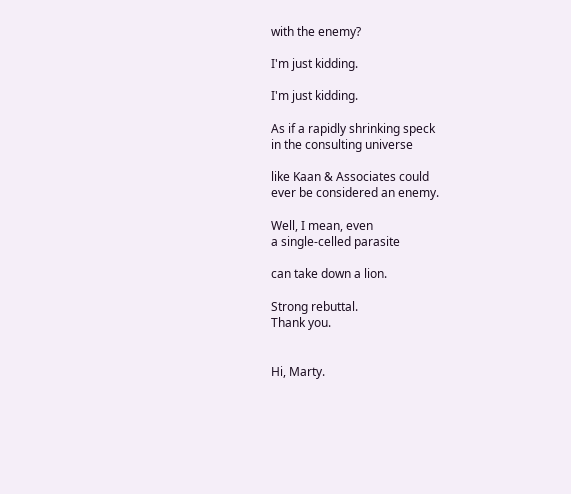with the enemy?

I'm just kidding.

I'm just kidding.

As if a rapidly shrinking speck
in the consulting universe

like Kaan & Associates could
ever be considered an enemy.

Well, I mean, even
a single-celled parasite

can take down a lion.

Strong rebuttal.
Thank you.


Hi, Marty.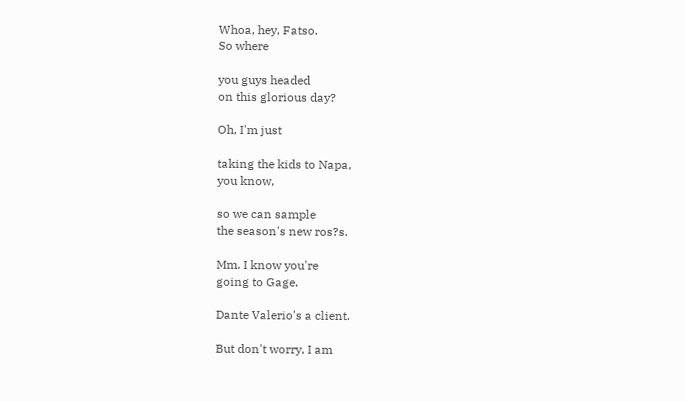Whoa, hey, Fatso.
So where

you guys headed
on this glorious day?

Oh, I'm just

taking the kids to Napa,
you know,

so we can sample
the season's new ros?s.

Mm. I know you're
going to Gage.

Dante Valerio's a client.

But don't worry, I am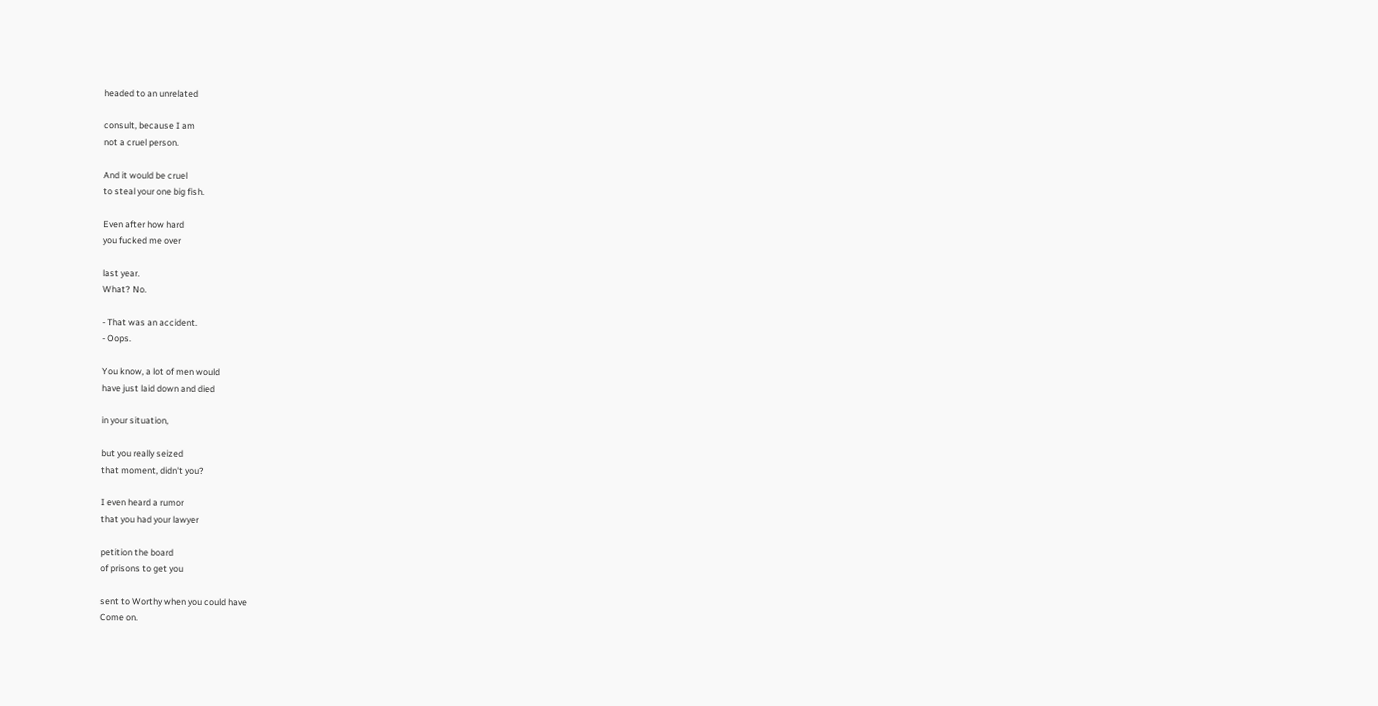headed to an unrelated

consult, because I am
not a cruel person.

And it would be cruel
to steal your one big fish.

Even after how hard
you fucked me over

last year.
What? No.

- That was an accident.
- Oops.

You know, a lot of men would
have just laid down and died

in your situation,

but you really seized
that moment, didn't you?

I even heard a rumor
that you had your lawyer

petition the board
of prisons to get you

sent to Worthy when you could have
Come on.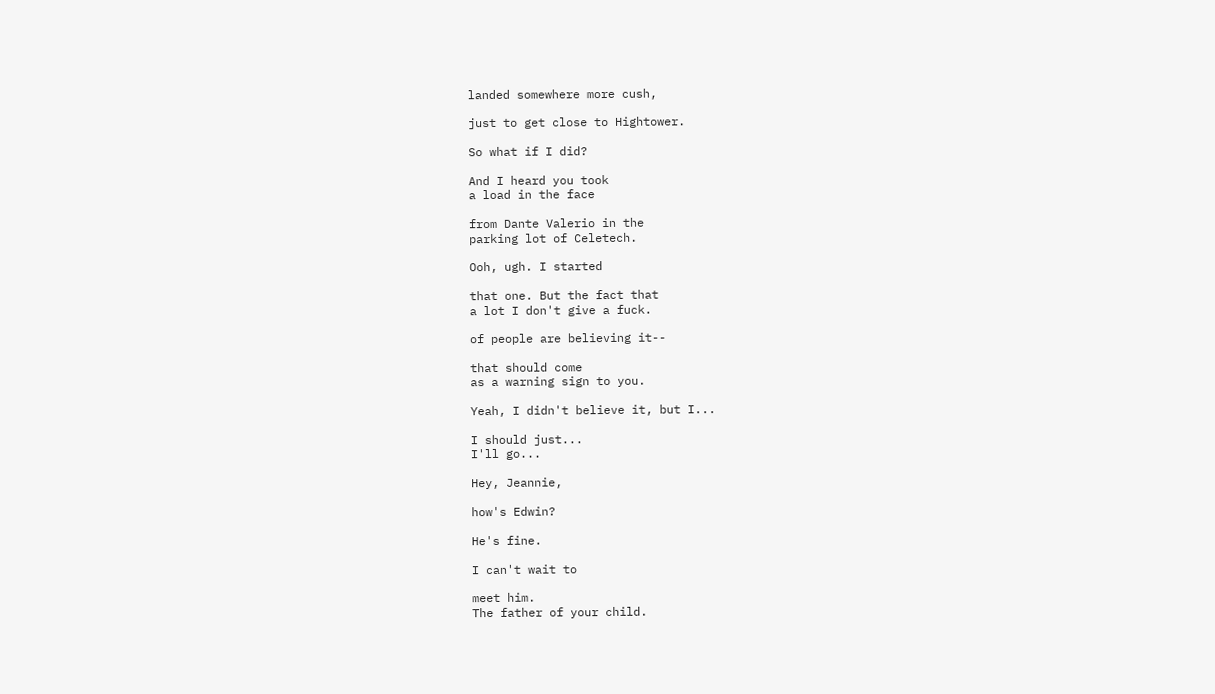landed somewhere more cush,

just to get close to Hightower.

So what if I did?

And I heard you took
a load in the face

from Dante Valerio in the
parking lot of Celetech.

Ooh, ugh. I started

that one. But the fact that
a lot I don't give a fuck.

of people are believing it--

that should come
as a warning sign to you.

Yeah, I didn't believe it, but I...

I should just...
I'll go...

Hey, Jeannie,

how's Edwin?

He's fine.

I can't wait to

meet him.
The father of your child.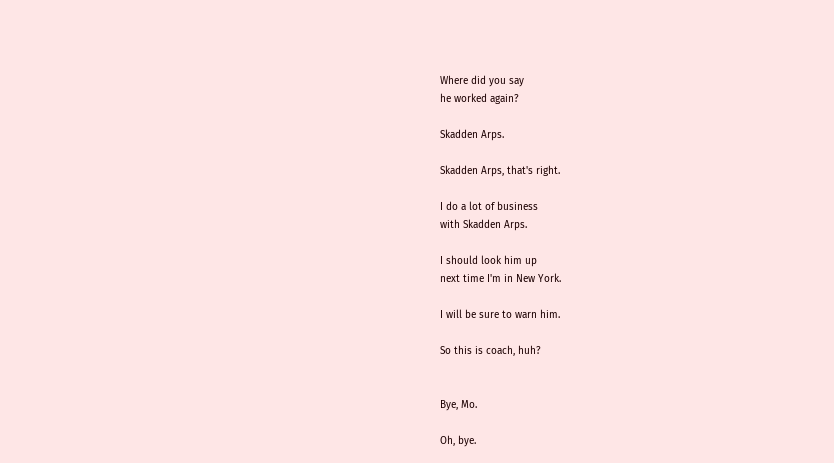Where did you say
he worked again?

Skadden Arps.

Skadden Arps, that's right.

I do a lot of business
with Skadden Arps.

I should look him up
next time I'm in New York.

I will be sure to warn him.

So this is coach, huh?


Bye, Mo.

Oh, bye.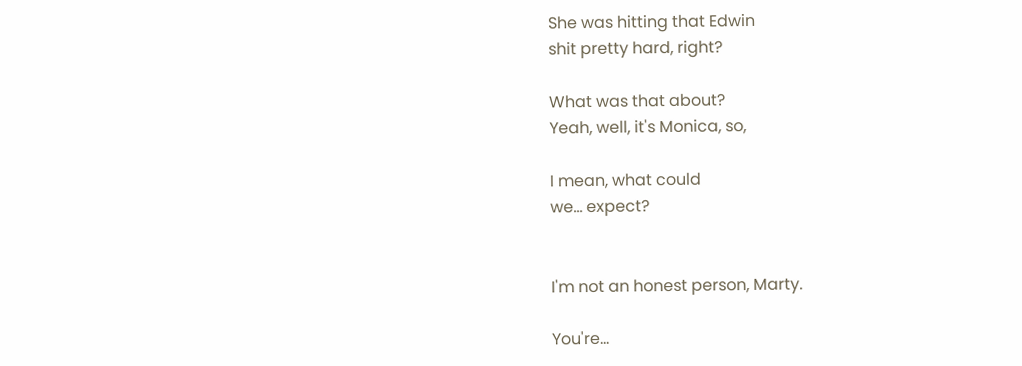She was hitting that Edwin
shit pretty hard, right?

What was that about?
Yeah, well, it's Monica, so,

I mean, what could
we... expect?


I'm not an honest person, Marty.

You're...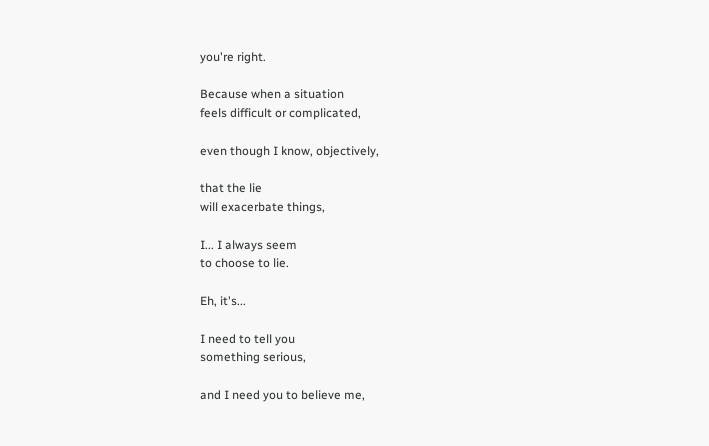you're right.

Because when a situation
feels difficult or complicated,

even though I know, objectively,

that the lie
will exacerbate things,

I... I always seem
to choose to lie.

Eh, it's...

I need to tell you
something serious,

and I need you to believe me,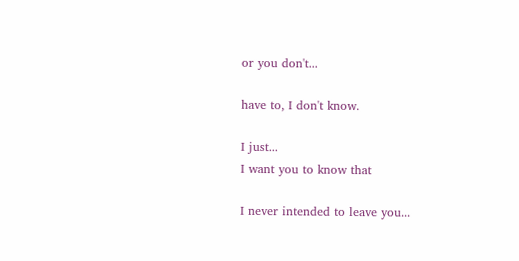or you don't...

have to, I don't know.

I just...
I want you to know that

I never intended to leave you...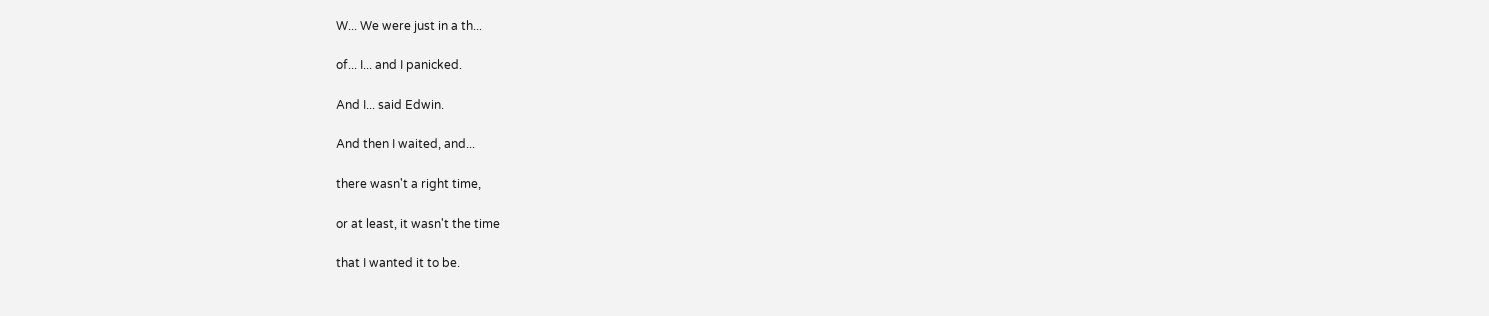W... We were just in a th...

of... I... and I panicked.

And I... said Edwin.

And then I waited, and...

there wasn't a right time,

or at least, it wasn't the time

that I wanted it to be.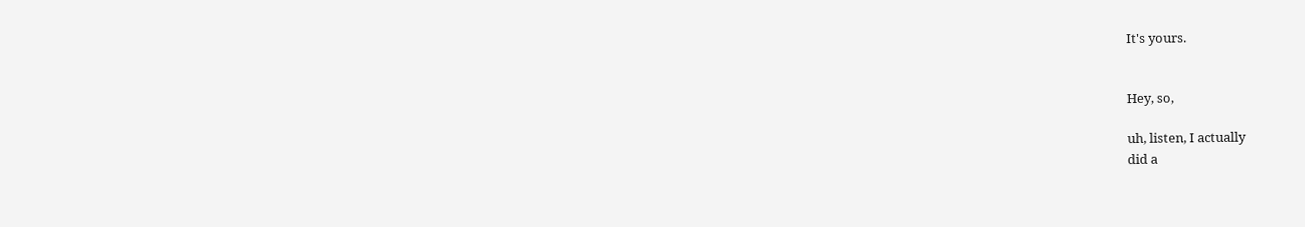It's yours.


Hey, so,

uh, listen, I actually
did a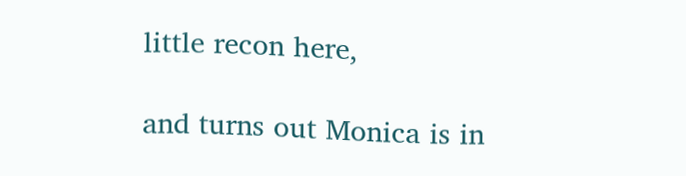little recon here,

and turns out Monica is in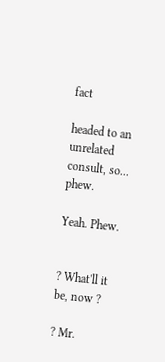fact

headed to an unrelated
consult, so... phew.

Yeah. Phew.


? What'll it be, now ?

? Mr.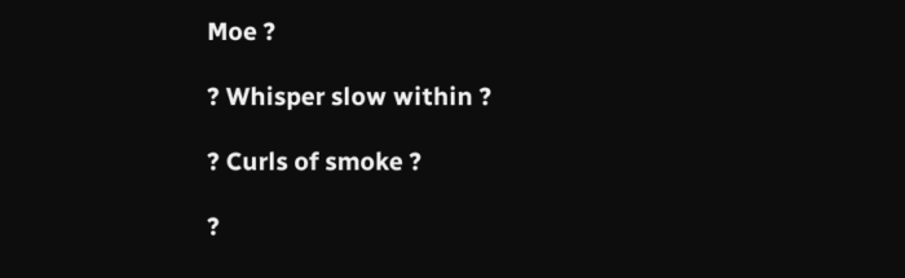Moe ?

? Whisper slow within ?

? Curls of smoke ?

?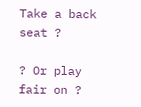Take a back seat ?

? Or play fair on ?